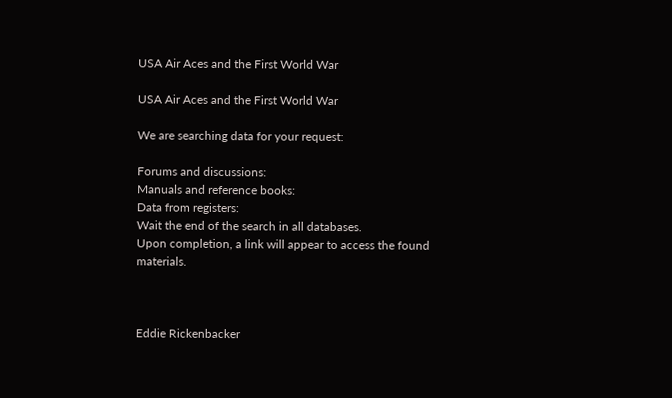USA Air Aces and the First World War

USA Air Aces and the First World War

We are searching data for your request:

Forums and discussions:
Manuals and reference books:
Data from registers:
Wait the end of the search in all databases.
Upon completion, a link will appear to access the found materials.



Eddie Rickenbacker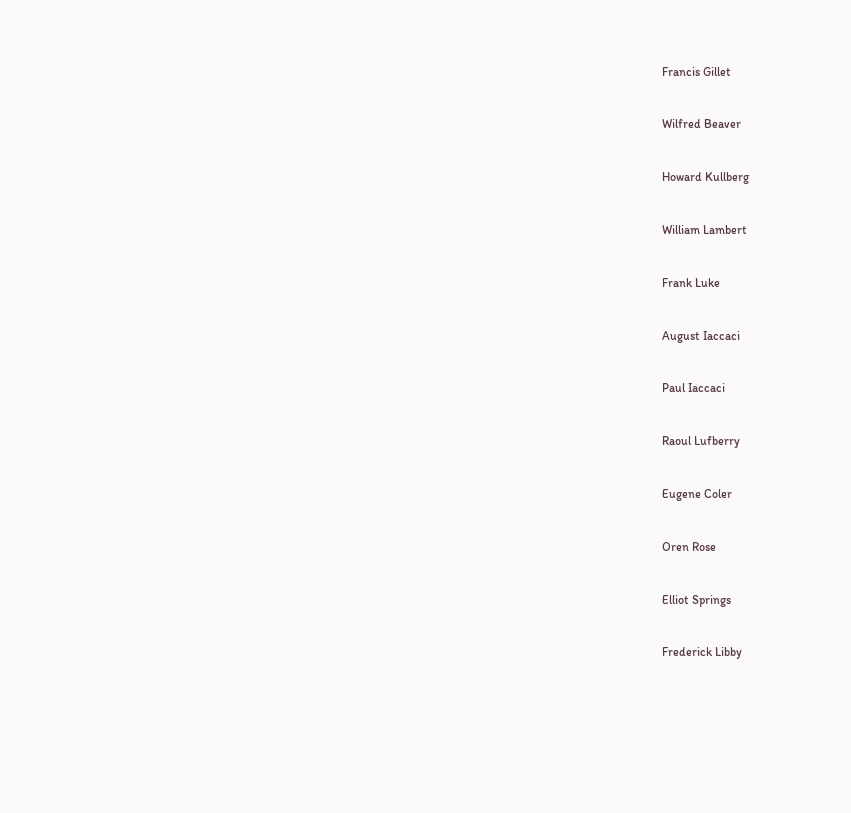Francis Gillet


Wilfred Beaver


Howard Kullberg


William Lambert


Frank Luke


August Iaccaci


Paul Iaccaci


Raoul Lufberry


Eugene Coler


Oren Rose


Elliot Springs


Frederick Libby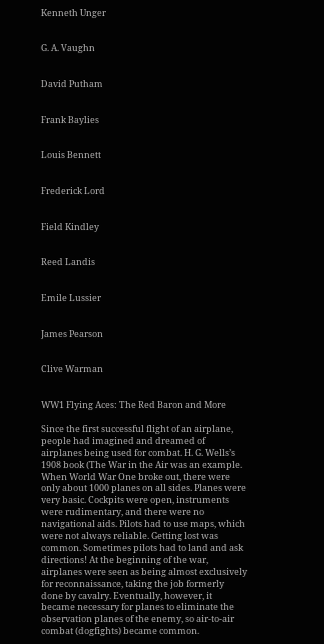Kenneth Unger


G. A. Vaughn


David Putham


Frank Baylies


Louis Bennett


Frederick Lord


Field Kindley


Reed Landis


Emile Lussier


James Pearson


Clive Warman


WW1 Flying Aces: The Red Baron and More

Since the first successful flight of an airplane, people had imagined and dreamed of airplanes being used for combat. H. G. Wells’s 1908 book (The War in the Air was an example. When World War One broke out, there were only about 1000 planes on all sides. Planes were very basic. Cockpits were open, instruments were rudimentary, and there were no navigational aids. Pilots had to use maps, which were not always reliable. Getting lost was common. Sometimes pilots had to land and ask directions! At the beginning of the war, airplanes were seen as being almost exclusively for reconnaissance, taking the job formerly done by cavalry. Eventually, however, it became necessary for planes to eliminate the observation planes of the enemy, so air-to-air combat (dogfights) became common.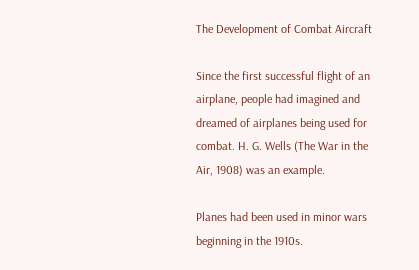The Development of Combat Aircraft

Since the first successful flight of an airplane, people had imagined and dreamed of airplanes being used for combat. H. G. Wells (The War in the Air, 1908) was an example.

Planes had been used in minor wars beginning in the 1910s.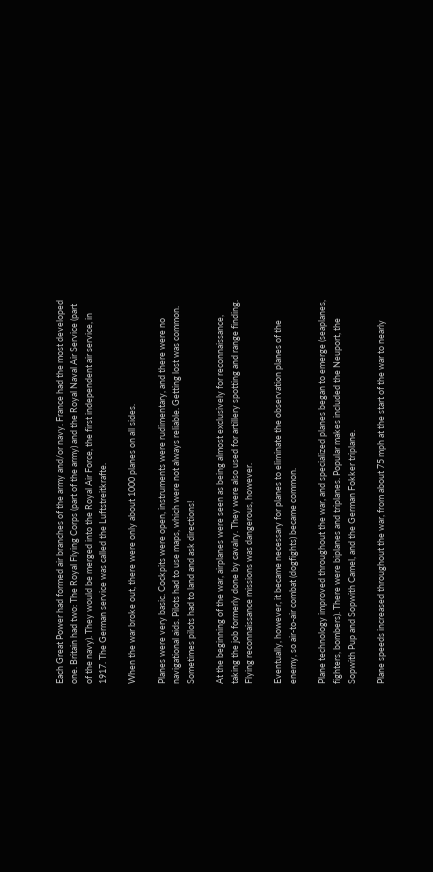Each Great Power had formed air branches of the army and/or navy. France had the most developed one. Britain had two: The Royal Flying Corps (part of the army) and the Royal Naval Air Service (part of the navy). They would be merged into the Royal Air Force, the first independent air service, in 1917. The German service was called the Luftstreitkrafte.

When the war broke out, there were only about 1000 planes on all sides.

Planes were very basic. Cockpits were open, instruments were rudimentary, and there were no navigational aids. Pilots had to use maps, which were not always reliable. Getting lost was common. Sometimes pilots had to land and ask directions!

At the beginning of the war, airplanes were seen as being almost exclusively for reconnaissance, taking the job formerly done by cavalry. They were also used for artillery spotting and range finding. Flying reconnaissance missions was dangerous, however.

Eventually, however, it became necessary for planes to eliminate the observation planes of the enemy, so air-to-air combat (dogfights) became common.

Plane technology improved throughout the war, and specialized planes began to emerge (seaplanes, fighters, bombers). There were biplanes and triplanes. Popular makes included the Neuport, the Sopwith Pup and Sopwith Camel, and the German Fokker triplane.

Plane speeds increased throughout the war, from about 75 mph at the start of the war to nearly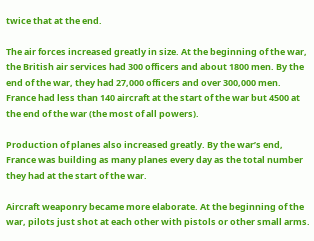twice that at the end.

The air forces increased greatly in size. At the beginning of the war, the British air services had 300 officers and about 1800 men. By the end of the war, they had 27,000 officers and over 300,000 men. France had less than 140 aircraft at the start of the war but 4500 at the end of the war (the most of all powers).

Production of planes also increased greatly. By the war’s end, France was building as many planes every day as the total number they had at the start of the war.

Aircraft weaponry became more elaborate. At the beginning of the war, pilots just shot at each other with pistols or other small arms.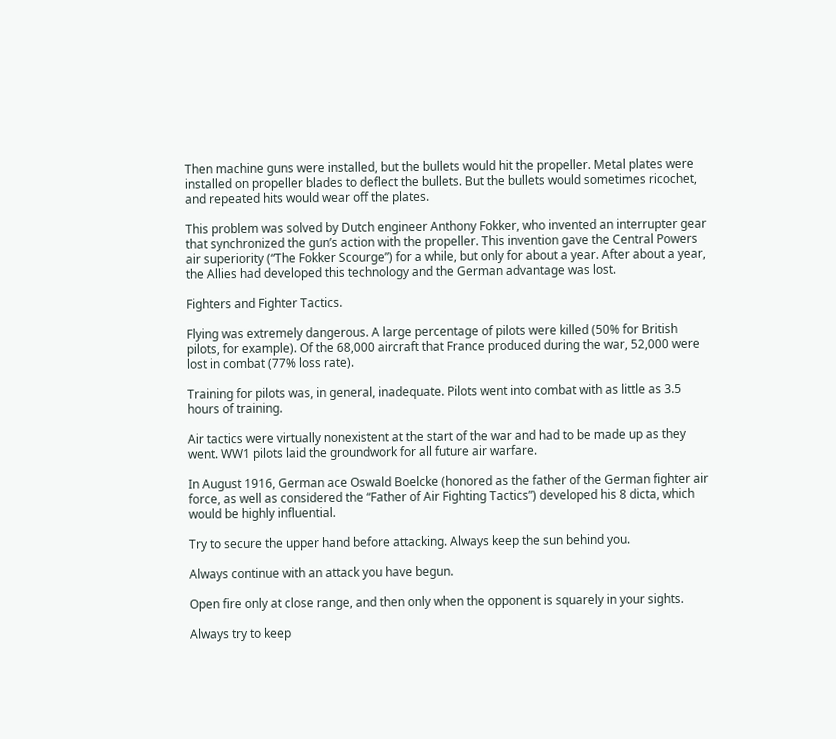Then machine guns were installed, but the bullets would hit the propeller. Metal plates were installed on propeller blades to deflect the bullets. But the bullets would sometimes ricochet, and repeated hits would wear off the plates.

This problem was solved by Dutch engineer Anthony Fokker, who invented an interrupter gear that synchronized the gun’s action with the propeller. This invention gave the Central Powers air superiority (“The Fokker Scourge”) for a while, but only for about a year. After about a year, the Allies had developed this technology and the German advantage was lost.

Fighters and Fighter Tactics.

Flying was extremely dangerous. A large percentage of pilots were killed (50% for British pilots, for example). Of the 68,000 aircraft that France produced during the war, 52,000 were lost in combat (77% loss rate).

Training for pilots was, in general, inadequate. Pilots went into combat with as little as 3.5 hours of training.

Air tactics were virtually nonexistent at the start of the war and had to be made up as they went. WW1 pilots laid the groundwork for all future air warfare.

In August 1916, German ace Oswald Boelcke (honored as the father of the German fighter air force, as well as considered the “Father of Air Fighting Tactics”) developed his 8 dicta, which would be highly influential.

Try to secure the upper hand before attacking. Always keep the sun behind you.

Always continue with an attack you have begun.

Open fire only at close range, and then only when the opponent is squarely in your sights.

Always try to keep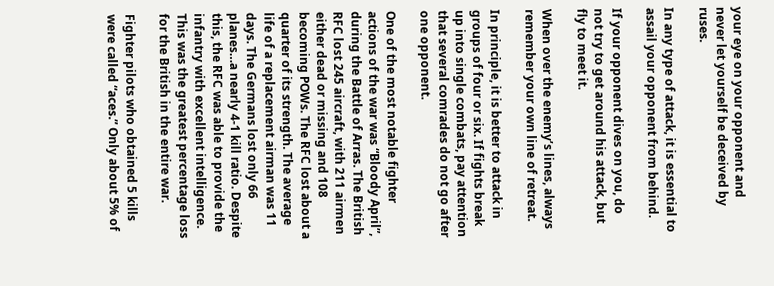your eye on your opponent and never let yourself be deceived by ruses.

In any type of attack, it is essential to assail your opponent from behind.

If your opponent dives on you, do not try to get around his attack, but fly to meet it.

When over the enemy’s lines, always remember your own line of retreat.

In principle, it is better to attack in groups of four or six. If fights break up into single combats, pay attention that several comrades do not go after one opponent.

One of the most notable fighter actions of the war was “Bloody April”, during the Battle of Arras. The British RFC lost 245 aircraft, with 211 airmen either dead or missing and 108 becoming POWs. The RFC lost about a quarter of its strength. The average life of a replacement airman was 11 days. The Germans lost only 66 planes…a nearly 4-1 kill ratio. Despite this, the RFC was able to provide the infantry with excellent intelligence. This was the greatest percentage loss for the British in the entire war.

Fighter pilots who obtained 5 kills were called “aces.” Only about 5% of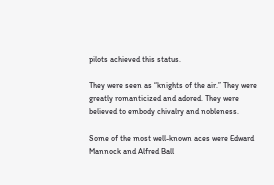pilots achieved this status.

They were seen as “knights of the air.” They were greatly romanticized and adored. They were believed to embody chivalry and nobleness.

Some of the most well-known aces were Edward Mannock and Alfred Ball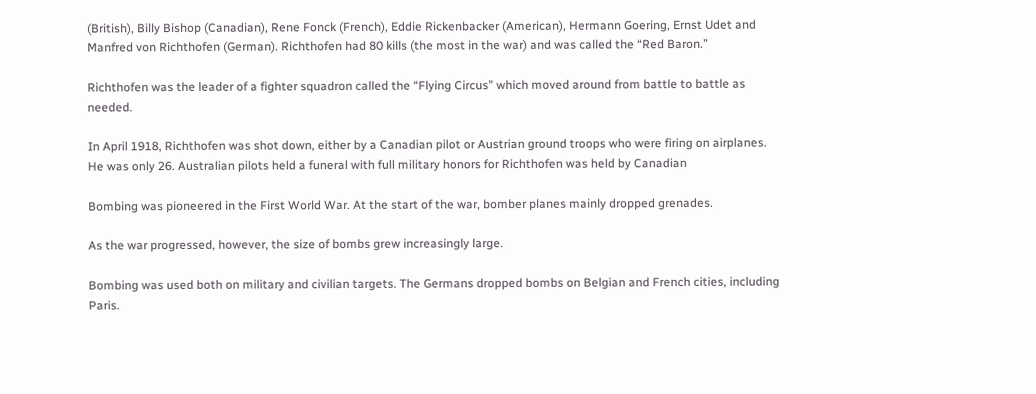(British), Billy Bishop (Canadian), Rene Fonck (French), Eddie Rickenbacker (American), Hermann Goering, Ernst Udet and Manfred von Richthofen (German). Richthofen had 80 kills (the most in the war) and was called the “Red Baron.”

Richthofen was the leader of a fighter squadron called the “Flying Circus” which moved around from battle to battle as needed.

In April 1918, Richthofen was shot down, either by a Canadian pilot or Austrian ground troops who were firing on airplanes. He was only 26. Australian pilots held a funeral with full military honors for Richthofen was held by Canadian

Bombing was pioneered in the First World War. At the start of the war, bomber planes mainly dropped grenades.

As the war progressed, however, the size of bombs grew increasingly large.

Bombing was used both on military and civilian targets. The Germans dropped bombs on Belgian and French cities, including Paris.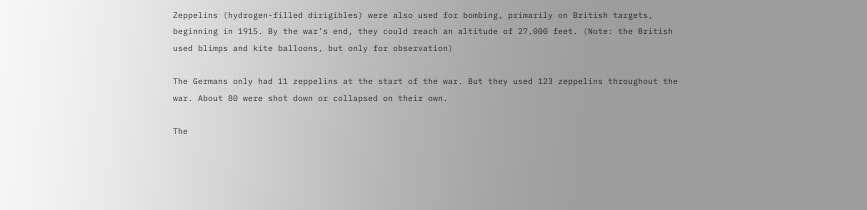Zeppelins (hydrogen-filled dirigibles) were also used for bombing, primarily on British targets, beginning in 1915. By the war’s end, they could reach an altitude of 27,000 feet. (Note: the British used blimps and kite balloons, but only for observation)

The Germans only had 11 zeppelins at the start of the war. But they used 123 zeppelins throughout the war. About 80 were shot down or collapsed on their own.

The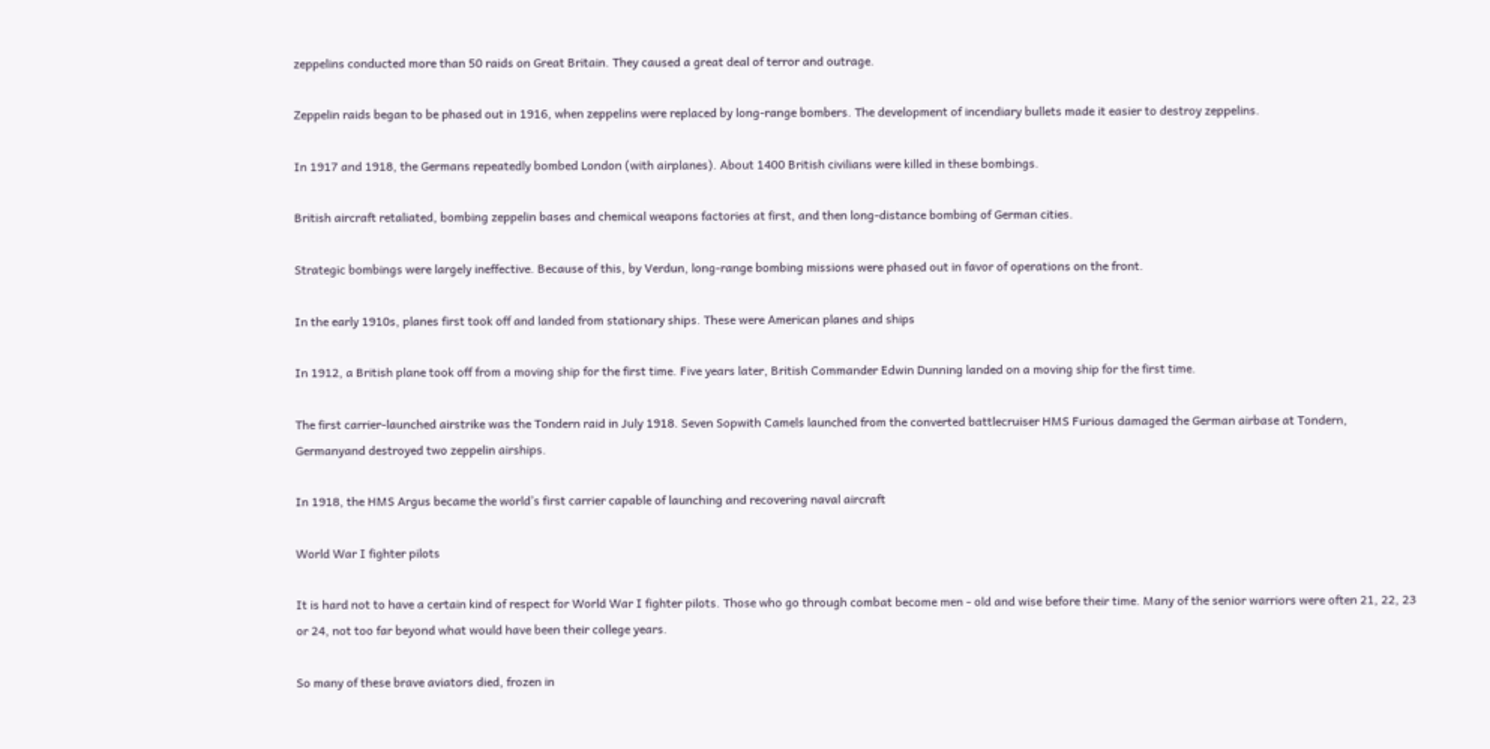zeppelins conducted more than 50 raids on Great Britain. They caused a great deal of terror and outrage.

Zeppelin raids began to be phased out in 1916, when zeppelins were replaced by long-range bombers. The development of incendiary bullets made it easier to destroy zeppelins.

In 1917 and 1918, the Germans repeatedly bombed London (with airplanes). About 1400 British civilians were killed in these bombings.

British aircraft retaliated, bombing zeppelin bases and chemical weapons factories at first, and then long-distance bombing of German cities.

Strategic bombings were largely ineffective. Because of this, by Verdun, long-range bombing missions were phased out in favor of operations on the front.

In the early 1910s, planes first took off and landed from stationary ships. These were American planes and ships

In 1912, a British plane took off from a moving ship for the first time. Five years later, British Commander Edwin Dunning landed on a moving ship for the first time.

The first carrier-launched airstrike was the Tondern raid in July 1918. Seven Sopwith Camels launched from the converted battlecruiser HMS Furious damaged the German airbase at Tondern, Germanyand destroyed two zeppelin airships.

In 1918, the HMS Argus became the world’s first carrier capable of launching and recovering naval aircraft

World War I fighter pilots

It is hard not to have a certain kind of respect for World War I fighter pilots. Those who go through combat become men - old and wise before their time. Many of the senior warriors were often 21, 22, 23 or 24, not too far beyond what would have been their college years.

So many of these brave aviators died, frozen in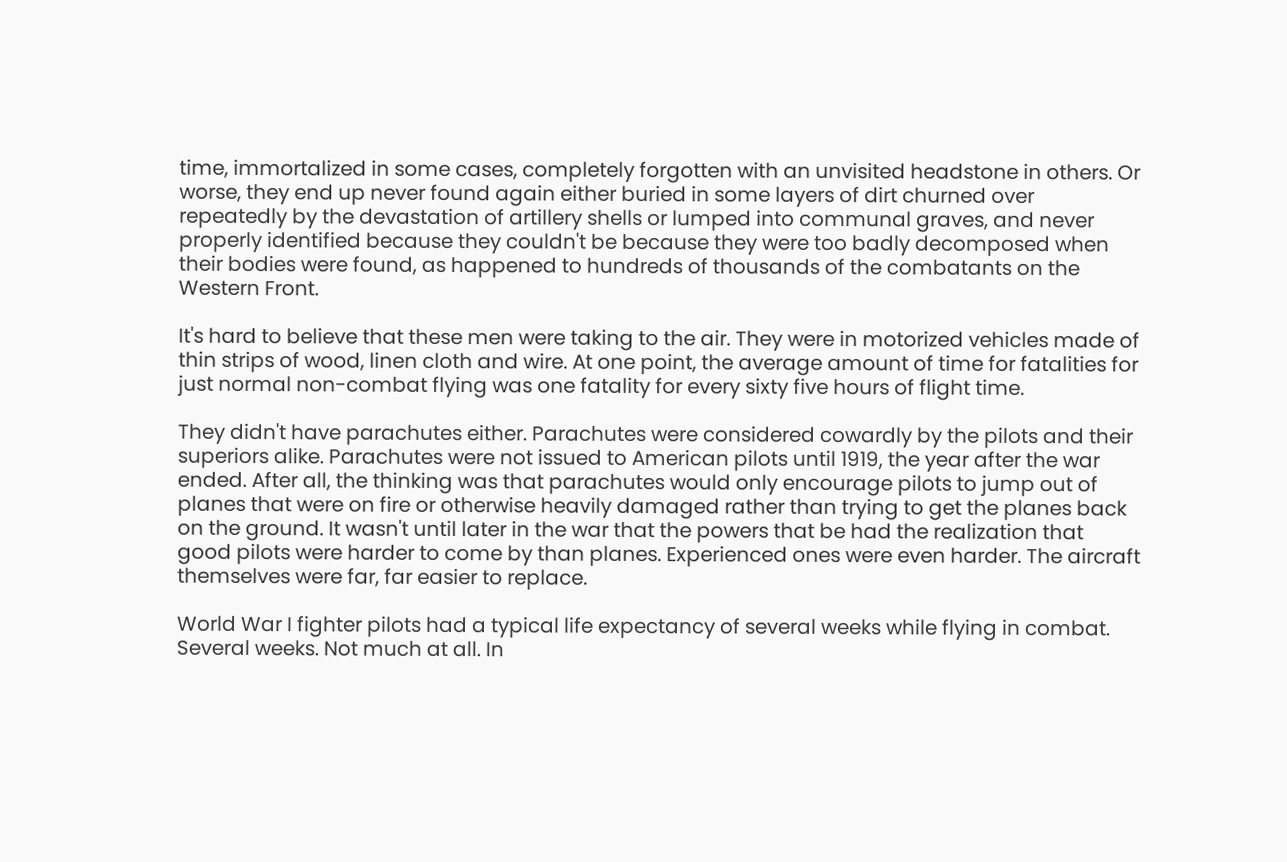time, immortalized in some cases, completely forgotten with an unvisited headstone in others. Or worse, they end up never found again either buried in some layers of dirt churned over repeatedly by the devastation of artillery shells or lumped into communal graves, and never properly identified because they couldn't be because they were too badly decomposed when their bodies were found, as happened to hundreds of thousands of the combatants on the Western Front.

It's hard to believe that these men were taking to the air. They were in motorized vehicles made of thin strips of wood, linen cloth and wire. At one point, the average amount of time for fatalities for just normal non-combat flying was one fatality for every sixty five hours of flight time.

They didn't have parachutes either. Parachutes were considered cowardly by the pilots and their superiors alike. Parachutes were not issued to American pilots until 1919, the year after the war ended. After all, the thinking was that parachutes would only encourage pilots to jump out of planes that were on fire or otherwise heavily damaged rather than trying to get the planes back on the ground. It wasn't until later in the war that the powers that be had the realization that good pilots were harder to come by than planes. Experienced ones were even harder. The aircraft themselves were far, far easier to replace.

World War I fighter pilots had a typical life expectancy of several weeks while flying in combat. Several weeks. Not much at all. In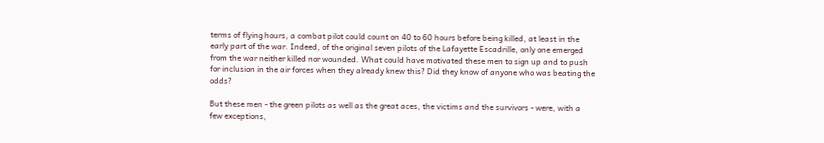terms of flying hours, a combat pilot could count on 40 to 60 hours before being killed, at least in the early part of the war. Indeed, of the original seven pilots of the Lafayette Escadrille, only one emerged from the war neither killed nor wounded. What could have motivated these men to sign up and to push for inclusion in the air forces when they already knew this? Did they know of anyone who was beating the odds?

But these men - the green pilots as well as the great aces, the victims and the survivors - were, with a few exceptions,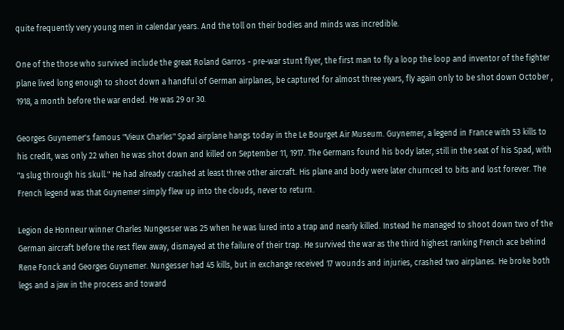quite frequently very young men in calendar years. And the toll on their bodies and minds was incredible.

One of the those who survived include the great Roland Garros - pre-war stunt flyer, the first man to fly a loop the loop and inventor of the fighter plane lived long enough to shoot down a handful of German airplanes, be captured for almost three years, fly again only to be shot down October , 1918, a month before the war ended. He was 29 or 30.

Georges Guynemer's famous "Vieux Charles" Spad airplane hangs today in the Le Bourget Air Museum. Guynemer, a legend in France with 53 kills to his credit, was only 22 when he was shot down and killed on September 11, 1917. The Germans found his body later, still in the seat of his Spad, with "a slug through his skull." He had already crashed at least three other aircraft. His plane and body were later churnced to bits and lost forever. The French legend was that Guynemer simply flew up into the clouds, never to return.

Legion de Honneur winner Charles Nungesser was 25 when he was lured into a trap and nearly killed. Instead he managed to shoot down two of the German aircraft before the rest flew away, dismayed at the failure of their trap. He survived the war as the third highest ranking French ace behind Rene Fonck and Georges Guynemer. Nungesser had 45 kills, but in exchange received 17 wounds and injuries, crashed two airplanes. He broke both legs and a jaw in the process and toward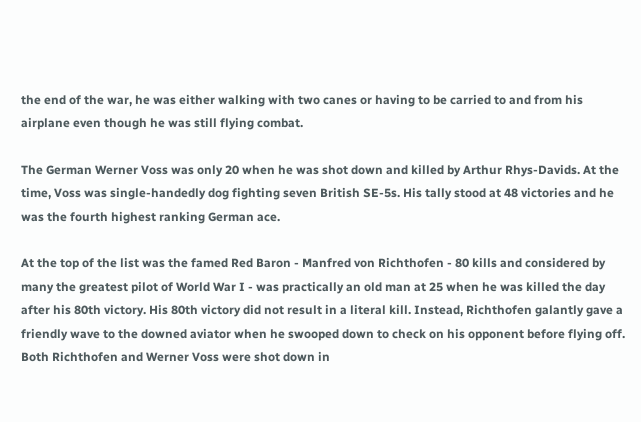the end of the war, he was either walking with two canes or having to be carried to and from his airplane even though he was still flying combat.

The German Werner Voss was only 20 when he was shot down and killed by Arthur Rhys-Davids. At the time, Voss was single-handedly dog fighting seven British SE-5s. His tally stood at 48 victories and he was the fourth highest ranking German ace.

At the top of the list was the famed Red Baron - Manfred von Richthofen - 80 kills and considered by many the greatest pilot of World War I - was practically an old man at 25 when he was killed the day after his 80th victory. His 80th victory did not result in a literal kill. Instead, Richthofen galantly gave a friendly wave to the downed aviator when he swooped down to check on his opponent before flying off. Both Richthofen and Werner Voss were shot down in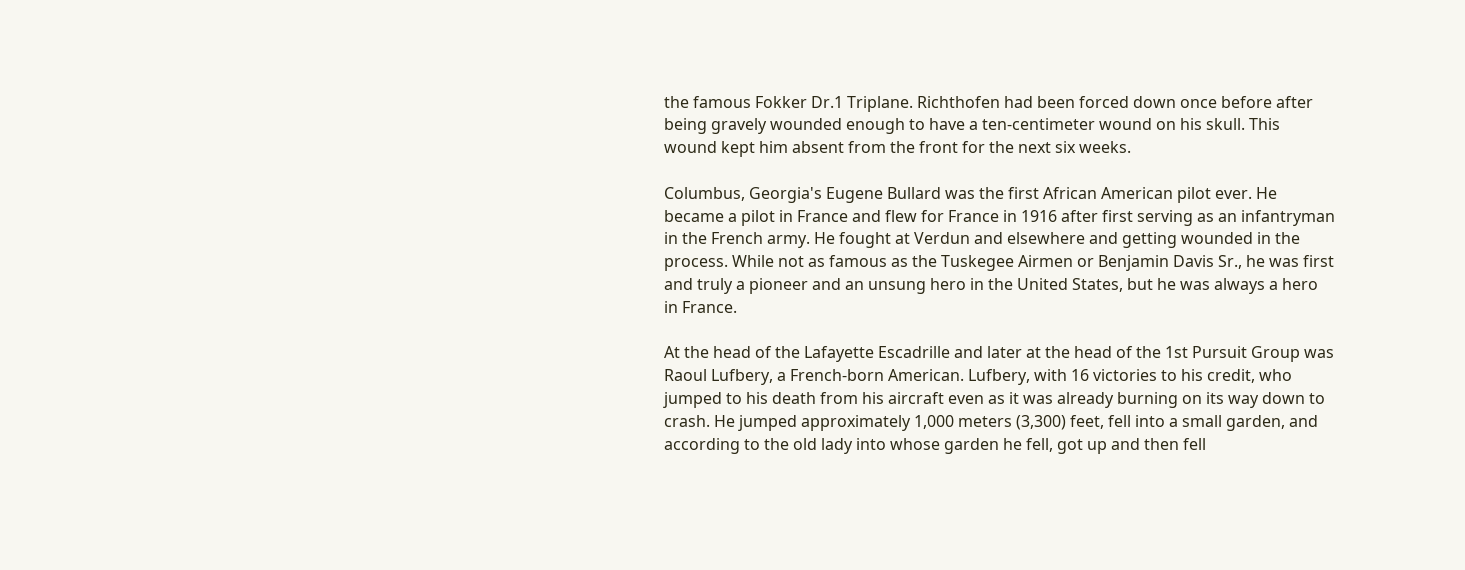the famous Fokker Dr.1 Triplane. Richthofen had been forced down once before after being gravely wounded enough to have a ten-centimeter wound on his skull. This wound kept him absent from the front for the next six weeks.

Columbus, Georgia's Eugene Bullard was the first African American pilot ever. He became a pilot in France and flew for France in 1916 after first serving as an infantryman in the French army. He fought at Verdun and elsewhere and getting wounded in the process. While not as famous as the Tuskegee Airmen or Benjamin Davis Sr., he was first and truly a pioneer and an unsung hero in the United States, but he was always a hero in France.

At the head of the Lafayette Escadrille and later at the head of the 1st Pursuit Group was Raoul Lufbery, a French-born American. Lufbery, with 16 victories to his credit, who jumped to his death from his aircraft even as it was already burning on its way down to crash. He jumped approximately 1,000 meters (3,300) feet, fell into a small garden, and according to the old lady into whose garden he fell, got up and then fell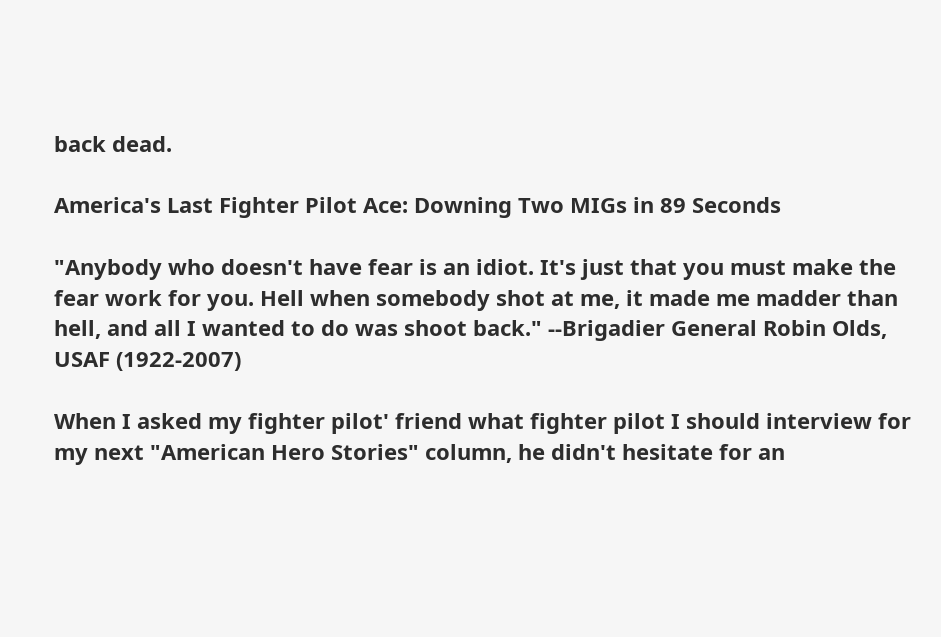back dead.

America's Last Fighter Pilot Ace: Downing Two MIGs in 89 Seconds

"Anybody who doesn't have fear is an idiot. It's just that you must make the fear work for you. Hell when somebody shot at me, it made me madder than hell, and all I wanted to do was shoot back." --Brigadier General Robin Olds, USAF (1922-2007)

When I asked my fighter pilot' friend what fighter pilot I should interview for my next "American Hero Stories" column, he didn't hesitate for an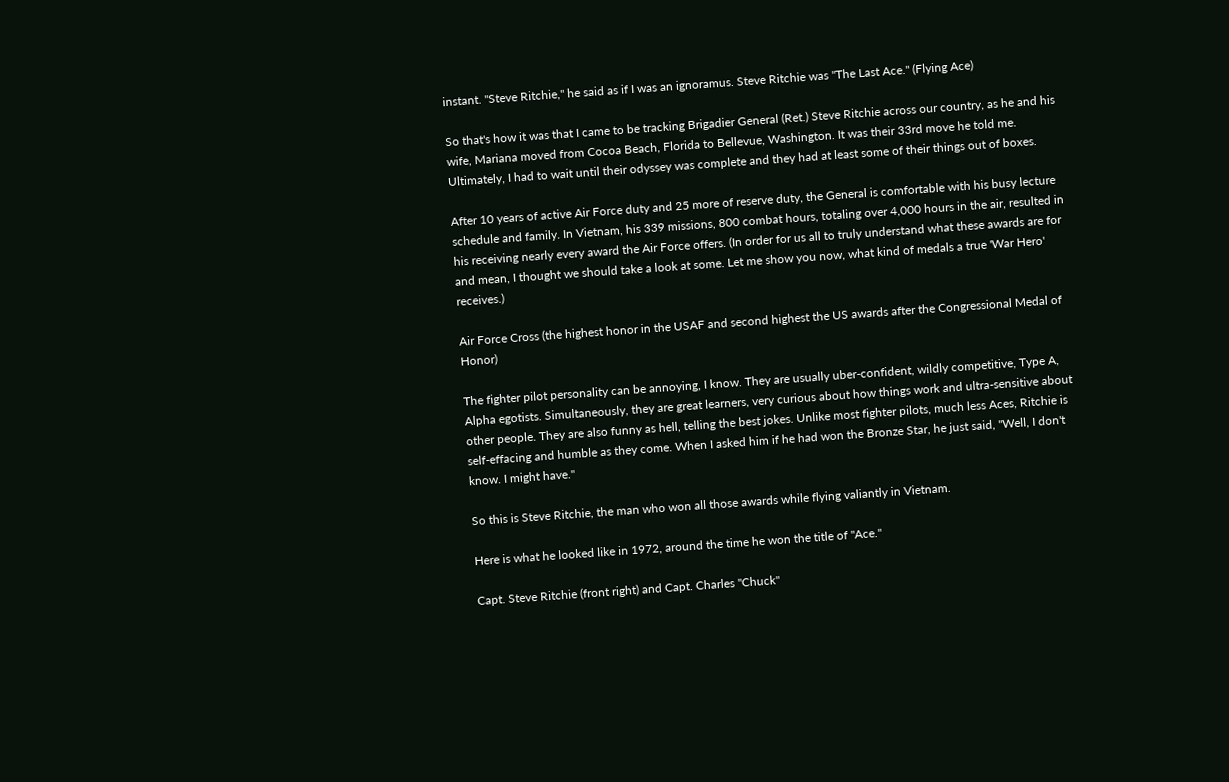instant. "Steve Ritchie," he said as if I was an ignoramus. Steve Ritchie was "The Last Ace." (Flying Ace)

So that's how it was that I came to be tracking Brigadier General (Ret.) Steve Ritchie across our country, as he and his wife, Mariana moved from Cocoa Beach, Florida to Bellevue, Washington. It was their 33rd move he told me. Ultimately, I had to wait until their odyssey was complete and they had at least some of their things out of boxes.

After 10 years of active Air Force duty and 25 more of reserve duty, the General is comfortable with his busy lecture schedule and family. In Vietnam, his 339 missions, 800 combat hours, totaling over 4,000 hours in the air, resulted in his receiving nearly every award the Air Force offers. (In order for us all to truly understand what these awards are for and mean, I thought we should take a look at some. Let me show you now, what kind of medals a true 'War Hero' receives.)

Air Force Cross (the highest honor in the USAF and second highest the US awards after the Congressional Medal of Honor)

The fighter pilot personality can be annoying, I know. They are usually uber-confident, wildly competitive, Type A, Alpha egotists. Simultaneously, they are great learners, very curious about how things work and ultra-sensitive about other people. They are also funny as hell, telling the best jokes. Unlike most fighter pilots, much less Aces, Ritchie is self-effacing and humble as they come. When I asked him if he had won the Bronze Star, he just said, "Well, I don't know. I might have."

So this is Steve Ritchie, the man who won all those awards while flying valiantly in Vietnam.

Here is what he looked like in 1972, around the time he won the title of "Ace."

Capt. Steve Ritchie (front right) and Capt. Charles "Chuck"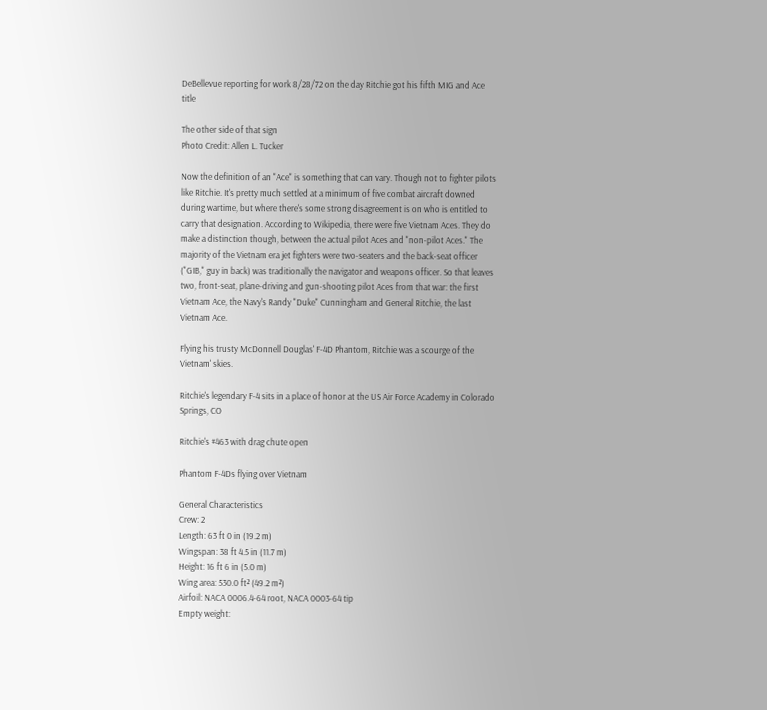DeBellevue reporting for work 8/28/72 on the day Ritchie got his fifth MIG and Ace title

The other side of that sign
Photo Credit: Allen L. Tucker

Now the definition of an "Ace" is something that can vary. Though not to fighter pilots like Ritchie. It's pretty much settled at a minimum of five combat aircraft downed during wartime, but where there's some strong disagreement is on who is entitled to carry that designation. According to Wikipedia, there were five Vietnam Aces. They do make a distinction though, between the actual pilot Aces and "non-pilot Aces." The majority of the Vietnam era jet fighters were two-seaters and the back-seat officer ("GIB," guy in back) was traditionally the navigator and weapons officer. So that leaves two, front-seat, plane-driving and gun-shooting pilot Aces from that war: the first Vietnam Ace, the Navy's Randy "Duke" Cunningham and General Ritchie, the last Vietnam Ace.

Flying his trusty McDonnell Douglas' F-4D Phantom, Ritchie was a scourge of the Vietnam' skies.

Ritchie's legendary F-4 sits in a place of honor at the US Air Force Academy in Colorado Springs, CO

Ritchie's #463 with drag chute open

Phantom F-4Ds flying over Vietnam

General Characteristics
Crew: 2
Length: 63 ft 0 in (19.2 m)
Wingspan: 38 ft 4.5 in (11.7 m)
Height: 16 ft 6 in (5.0 m)
Wing area: 530.0 ft² (49.2 m²)
Airfoil: NACA 0006.4-64 root, NACA 0003-64 tip
Empty weight: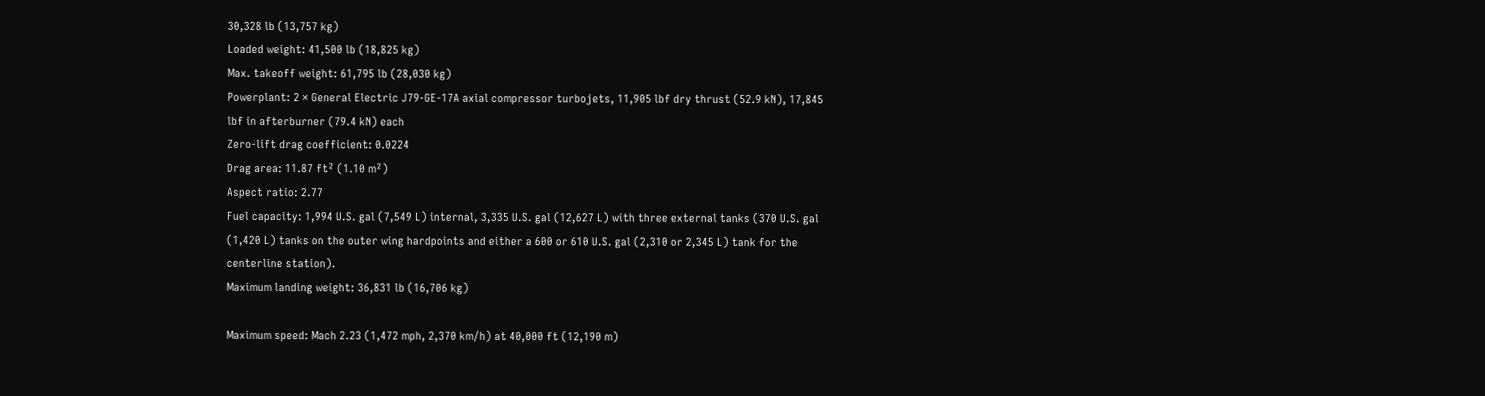30,328 lb (13,757 kg)
Loaded weight: 41,500 lb (18,825 kg)
Max. takeoff weight: 61,795 lb (28,030 kg)
Powerplant: 2 × General Electric J79-GE-17A axial compressor turbojets, 11,905 lbf dry thrust (52.9 kN), 17,845 lbf in afterburner (79.4 kN) each
Zero-lift drag coefficient: 0.0224
Drag area: 11.87 ft² (1.10 m²)
Aspect ratio: 2.77
Fuel capacity: 1,994 U.S. gal (7,549 L) internal, 3,335 U.S. gal (12,627 L) with three external tanks (370 U.S. gal (1,420 L) tanks on the outer wing hardpoints and either a 600 or 610 U.S. gal (2,310 or 2,345 L) tank for the centerline station).
Maximum landing weight: 36,831 lb (16,706 kg)

Maximum speed: Mach 2.23 (1,472 mph, 2,370 km/h) at 40,000 ft (12,190 m)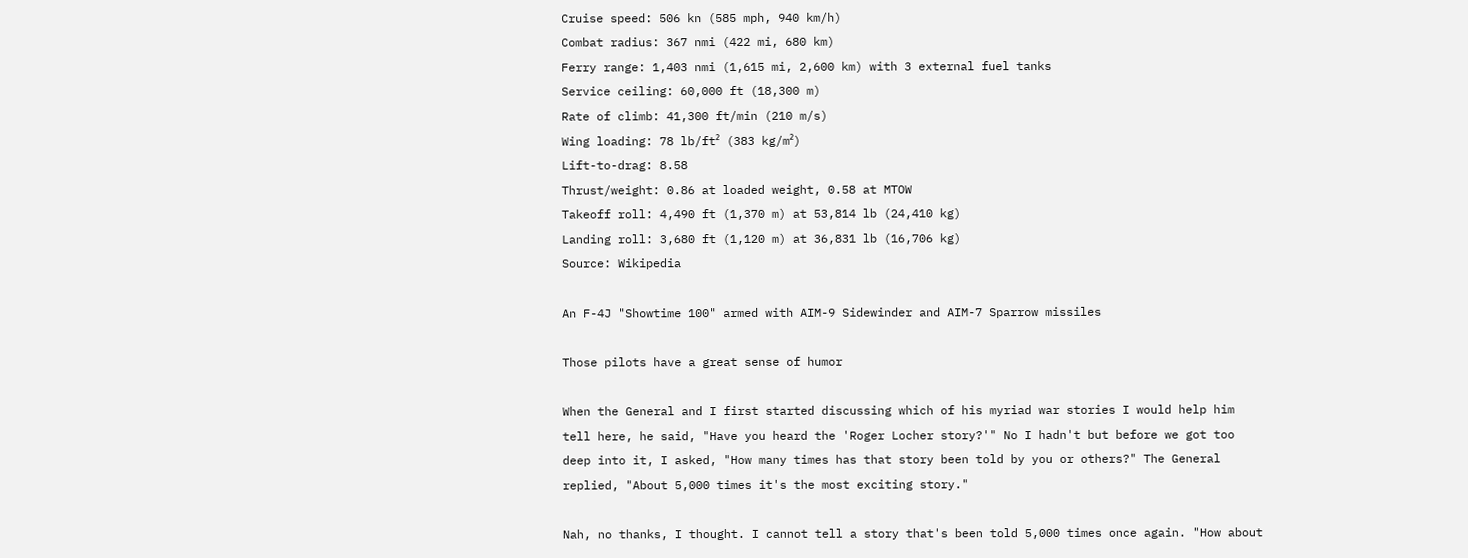Cruise speed: 506 kn (585 mph, 940 km/h)
Combat radius: 367 nmi (422 mi, 680 km)
Ferry range: 1,403 nmi (1,615 mi, 2,600 km) with 3 external fuel tanks
Service ceiling: 60,000 ft (18,300 m)
Rate of climb: 41,300 ft/min (210 m/s)
Wing loading: 78 lb/ft² (383 kg/m²)
Lift-to-drag: 8.58
Thrust/weight: 0.86 at loaded weight, 0.58 at MTOW
Takeoff roll: 4,490 ft (1,370 m) at 53,814 lb (24,410 kg)
Landing roll: 3,680 ft (1,120 m) at 36,831 lb (16,706 kg)
Source: Wikipedia

An F-4J "Showtime 100" armed with AIM-9 Sidewinder and AIM-7 Sparrow missiles

Those pilots have a great sense of humor

When the General and I first started discussing which of his myriad war stories I would help him tell here, he said, "Have you heard the 'Roger Locher story?'" No I hadn't but before we got too deep into it, I asked, "How many times has that story been told by you or others?" The General replied, "About 5,000 times it's the most exciting story."

Nah, no thanks, I thought. I cannot tell a story that's been told 5,000 times once again. "How about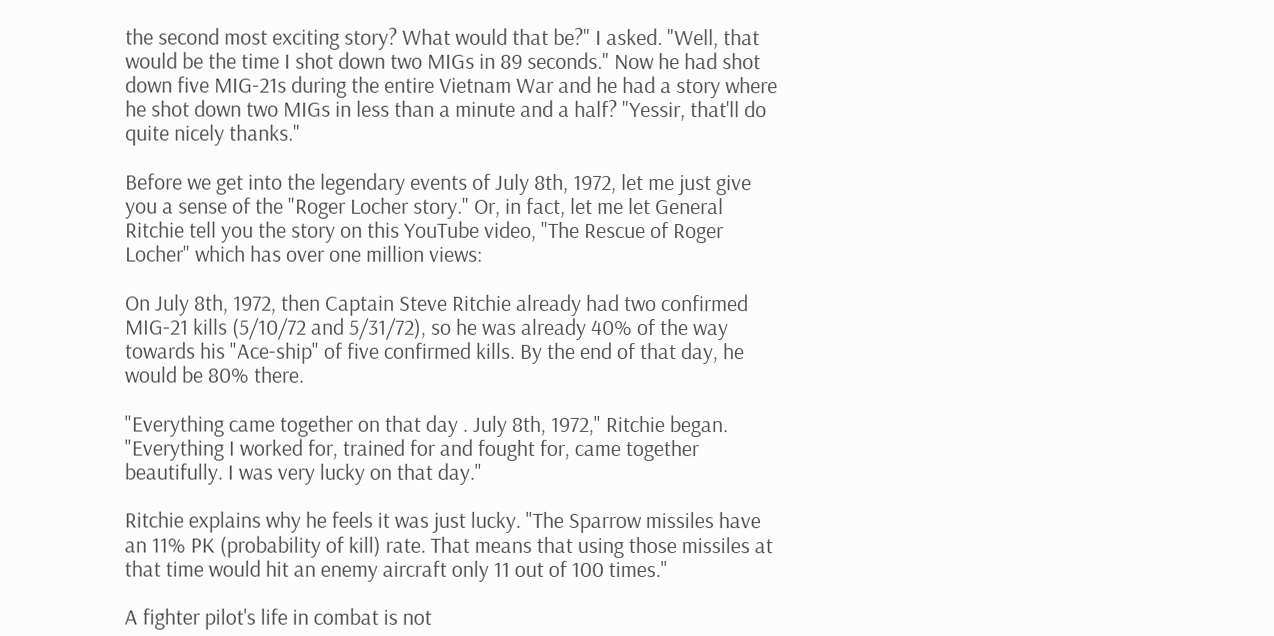the second most exciting story? What would that be?" I asked. "Well, that would be the time I shot down two MIGs in 89 seconds." Now he had shot down five MIG-21s during the entire Vietnam War and he had a story where he shot down two MIGs in less than a minute and a half? "Yessir, that'll do quite nicely thanks."

Before we get into the legendary events of July 8th, 1972, let me just give you a sense of the "Roger Locher story." Or, in fact, let me let General Ritchie tell you the story on this YouTube video, "The Rescue of Roger Locher" which has over one million views:

On July 8th, 1972, then Captain Steve Ritchie already had two confirmed MIG-21 kills (5/10/72 and 5/31/72), so he was already 40% of the way towards his "Ace-ship" of five confirmed kills. By the end of that day, he would be 80% there.

"Everything came together on that day . July 8th, 1972," Ritchie began. "Everything I worked for, trained for and fought for, came together beautifully. I was very lucky on that day."

Ritchie explains why he feels it was just lucky. "The Sparrow missiles have an 11% PK (probability of kill) rate. That means that using those missiles at that time would hit an enemy aircraft only 11 out of 100 times."

A fighter pilot's life in combat is not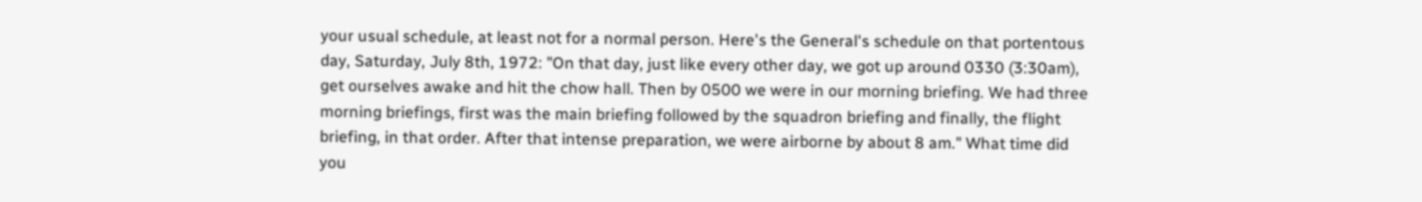your usual schedule, at least not for a normal person. Here's the General's schedule on that portentous day, Saturday, July 8th, 1972: "On that day, just like every other day, we got up around 0330 (3:30am), get ourselves awake and hit the chow hall. Then by 0500 we were in our morning briefing. We had three morning briefings, first was the main briefing followed by the squadron briefing and finally, the flight briefing, in that order. After that intense preparation, we were airborne by about 8 am." What time did you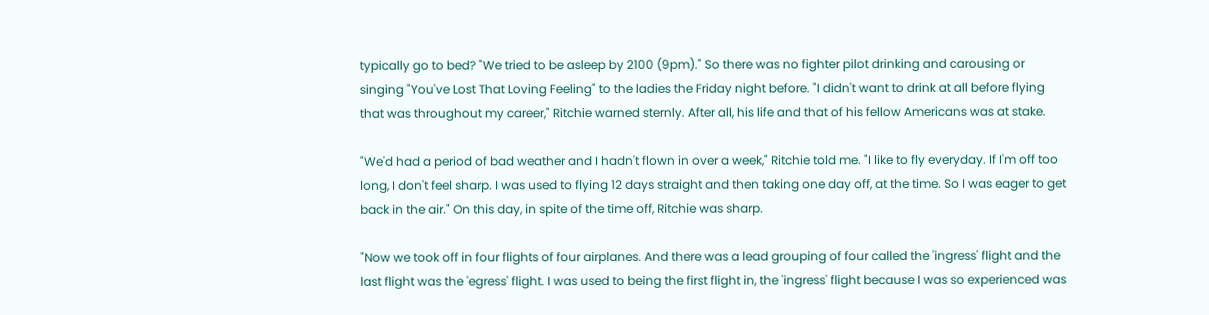typically go to bed? "We tried to be asleep by 2100 (9pm)." So there was no fighter pilot drinking and carousing or singing "You've Lost That Loving Feeling" to the ladies the Friday night before. "I didn't want to drink at all before flying that was throughout my career," Ritchie warned sternly. After all, his life and that of his fellow Americans was at stake.

"We'd had a period of bad weather and I hadn't flown in over a week," Ritchie told me. "I like to fly everyday. If I'm off too long, I don't feel sharp. I was used to flying 12 days straight and then taking one day off, at the time. So I was eager to get back in the air." On this day, in spite of the time off, Ritchie was sharp.

"Now we took off in four flights of four airplanes. And there was a lead grouping of four called the 'ingress' flight and the last flight was the 'egress' flight. I was used to being the first flight in, the 'ingress' flight because I was so experienced was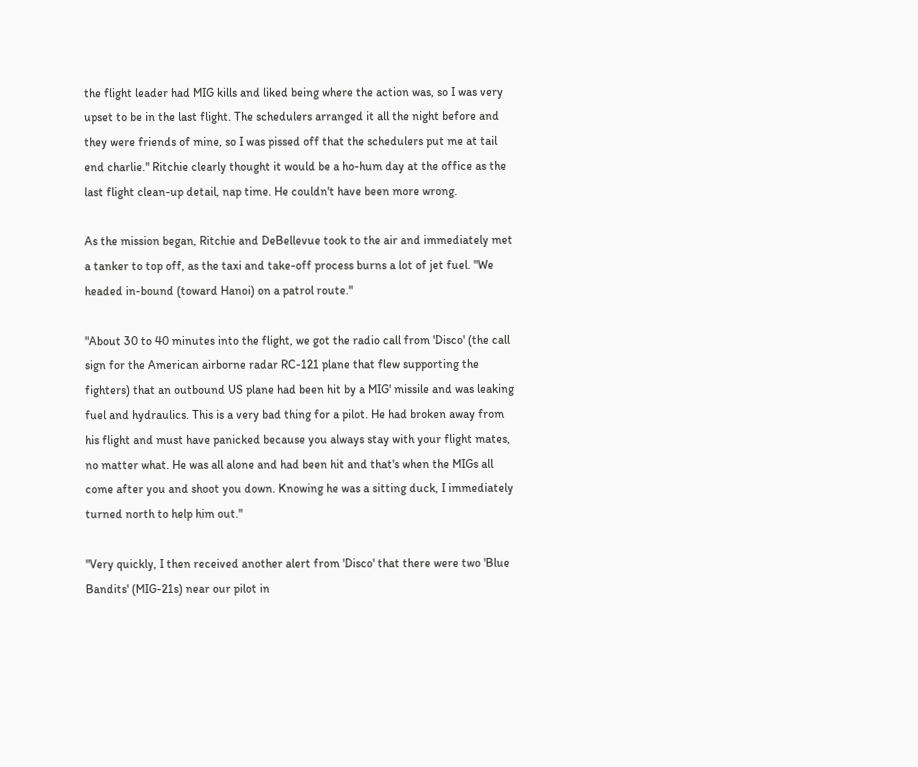the flight leader had MIG kills and liked being where the action was, so I was very upset to be in the last flight. The schedulers arranged it all the night before and they were friends of mine, so I was pissed off that the schedulers put me at tail end charlie." Ritchie clearly thought it would be a ho-hum day at the office as the last flight clean-up detail, nap time. He couldn't have been more wrong.

As the mission began, Ritchie and DeBellevue took to the air and immediately met a tanker to top off, as the taxi and take-off process burns a lot of jet fuel. "We headed in-bound (toward Hanoi) on a patrol route."

"About 30 to 40 minutes into the flight, we got the radio call from 'Disco' (the call sign for the American airborne radar RC-121 plane that flew supporting the fighters) that an outbound US plane had been hit by a MIG' missile and was leaking fuel and hydraulics. This is a very bad thing for a pilot. He had broken away from his flight and must have panicked because you always stay with your flight mates, no matter what. He was all alone and had been hit and that's when the MIGs all come after you and shoot you down. Knowing he was a sitting duck, I immediately turned north to help him out."

"Very quickly, I then received another alert from 'Disco' that there were two 'Blue Bandits' (MIG-21s) near our pilot in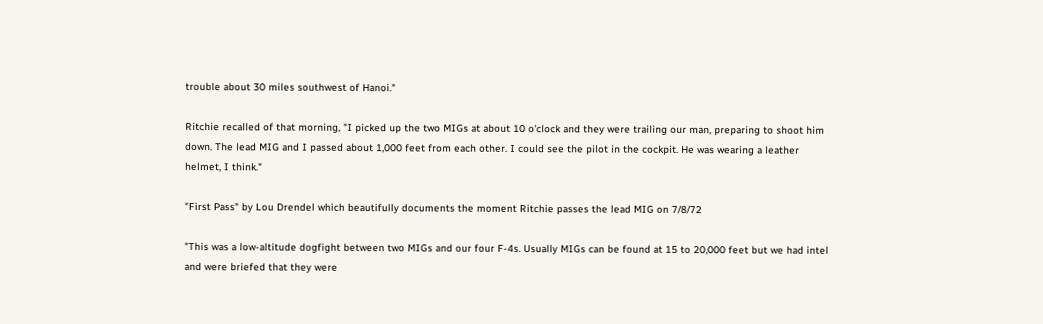trouble about 30 miles southwest of Hanoi."

Ritchie recalled of that morning, "I picked up the two MIGs at about 10 o'clock and they were trailing our man, preparing to shoot him down. The lead MIG and I passed about 1,000 feet from each other. I could see the pilot in the cockpit. He was wearing a leather helmet, I think."

"First Pass" by Lou Drendel which beautifully documents the moment Ritchie passes the lead MIG on 7/8/72

"This was a low-altitude dogfight between two MIGs and our four F-4s. Usually MIGs can be found at 15 to 20,000 feet but we had intel and were briefed that they were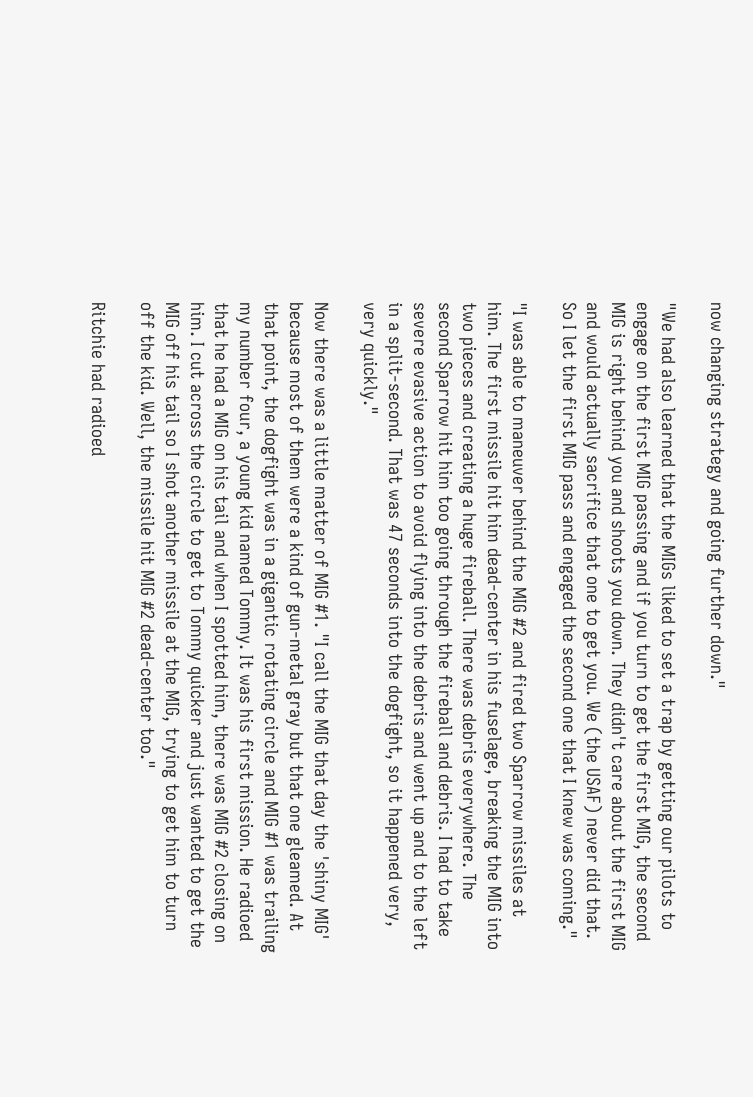now changing strategy and going further down."

"We had also learned that the MIGs liked to set a trap by getting our pilots to engage on the first MIG passing and if you turn to get the first MIG, the second MIG is right behind you and shoots you down. They didn't care about the first MIG and would actually sacrifice that one to get you. We (the USAF) never did that. So I let the first MIG pass and engaged the second one that I knew was coming."

"I was able to maneuver behind the MIG #2 and fired two Sparrow missiles at him. The first missile hit him dead-center in his fuselage, breaking the MIG into two pieces and creating a huge fireball. There was debris everywhere. The second Sparrow hit him too going through the fireball and debris. I had to take severe evasive action to avoid flying into the debris and went up and to the left in a split-second. That was 47 seconds into the dogfight, so it happened very, very quickly."

Now there was a little matter of MIG #1. "I call the MIG that day the 'shiny MIG' because most of them were a kind of gun-metal gray but that one gleamed. At that point, the dogfight was in a gigantic rotating circle and MIG #1 was trailing my number four, a young kid named Tommy. It was his first mission. He radioed that he had a MIG on his tail and when I spotted him, there was MIG #2 closing on him. I cut across the circle to get to Tommy quicker and just wanted to get the MIG off his tail so I shot another missile at the MIG, trying to get him to turn off the kid. Well, the missile hit MIG #2 dead-center too."

Ritchie had radioed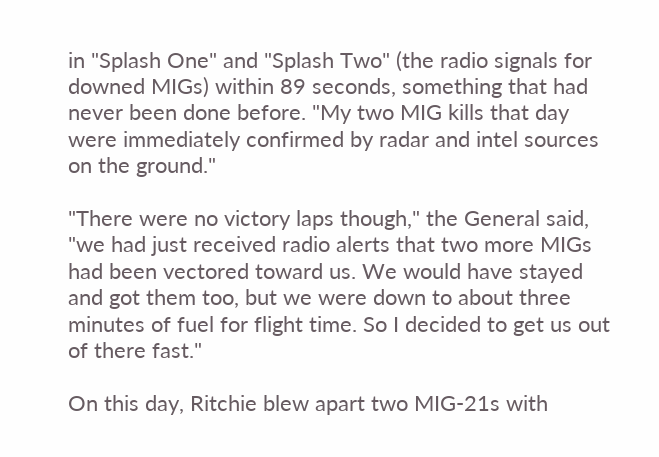in "Splash One" and "Splash Two" (the radio signals for downed MIGs) within 89 seconds, something that had never been done before. "My two MIG kills that day were immediately confirmed by radar and intel sources on the ground."

"There were no victory laps though," the General said, "we had just received radio alerts that two more MIGs had been vectored toward us. We would have stayed and got them too, but we were down to about three minutes of fuel for flight time. So I decided to get us out of there fast."

On this day, Ritchie blew apart two MIG-21s with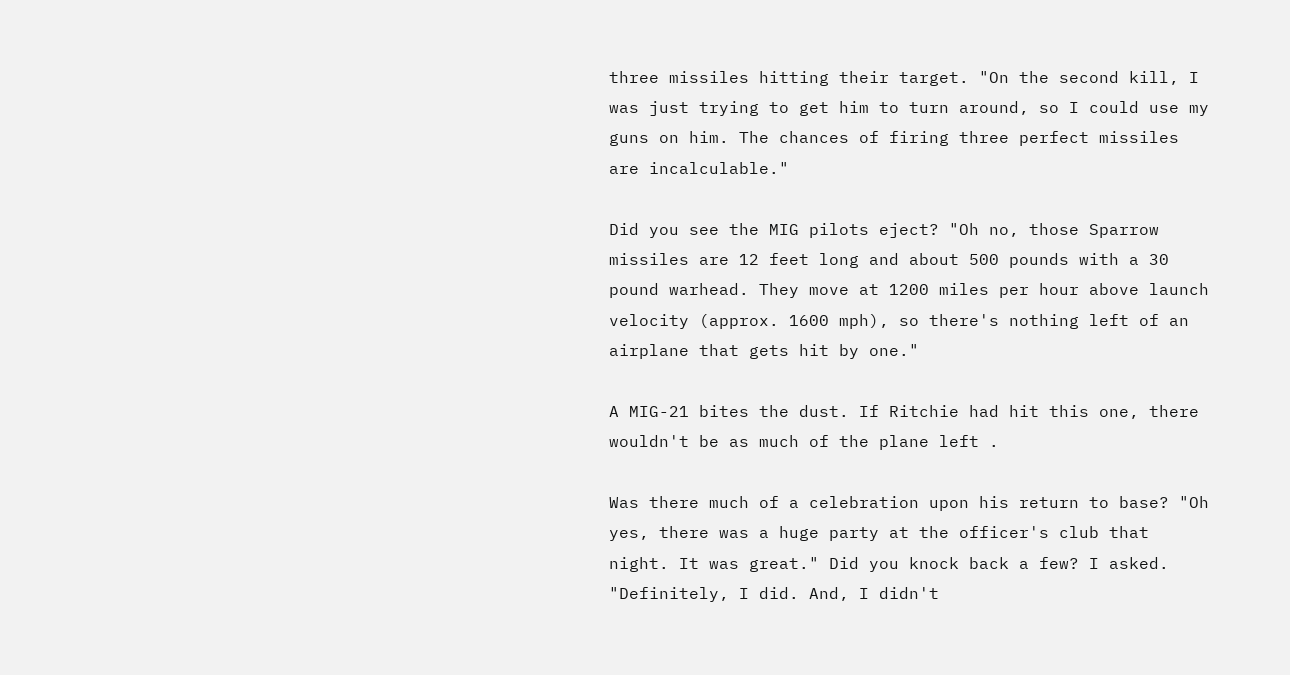three missiles hitting their target. "On the second kill, I was just trying to get him to turn around, so I could use my guns on him. The chances of firing three perfect missiles are incalculable."

Did you see the MIG pilots eject? "Oh no, those Sparrow missiles are 12 feet long and about 500 pounds with a 30 pound warhead. They move at 1200 miles per hour above launch velocity (approx. 1600 mph), so there's nothing left of an airplane that gets hit by one."

A MIG-21 bites the dust. If Ritchie had hit this one, there wouldn't be as much of the plane left .

Was there much of a celebration upon his return to base? "Oh yes, there was a huge party at the officer's club that night. It was great." Did you knock back a few? I asked. "Definitely, I did. And, I didn't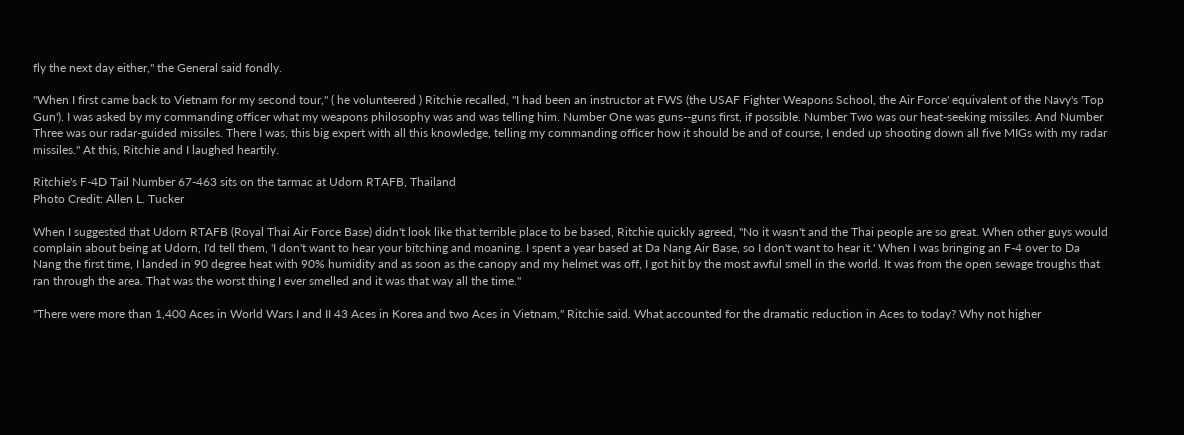fly the next day either," the General said fondly.

"When I first came back to Vietnam for my second tour," ( he volunteered ) Ritchie recalled, "I had been an instructor at FWS (the USAF Fighter Weapons School, the Air Force' equivalent of the Navy's 'Top Gun'). I was asked by my commanding officer what my weapons philosophy was and was telling him. Number One was guns--guns first, if possible. Number Two was our heat-seeking missiles. And Number Three was our radar-guided missiles. There I was, this big expert with all this knowledge, telling my commanding officer how it should be and of course, I ended up shooting down all five MIGs with my radar missiles." At this, Ritchie and I laughed heartily.

Ritchie's F-4D Tail Number 67-463 sits on the tarmac at Udorn RTAFB, Thailand
Photo Credit: Allen L. Tucker

When I suggested that Udorn RTAFB (Royal Thai Air Force Base) didn't look like that terrible place to be based, Ritchie quickly agreed, "No it wasn't and the Thai people are so great. When other guys would complain about being at Udorn, I'd tell them, 'I don't want to hear your bitching and moaning. I spent a year based at Da Nang Air Base, so I don't want to hear it.' When I was bringing an F-4 over to Da Nang the first time, I landed in 90 degree heat with 90% humidity and as soon as the canopy and my helmet was off, I got hit by the most awful smell in the world. It was from the open sewage troughs that ran through the area. That was the worst thing I ever smelled and it was that way all the time."

"There were more than 1,400 Aces in World Wars I and II 43 Aces in Korea and two Aces in Vietnam," Ritchie said. What accounted for the dramatic reduction in Aces to today? Why not higher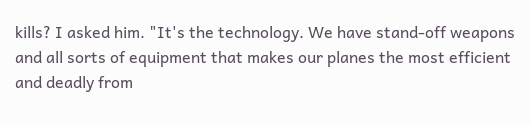kills? I asked him. "It's the technology. We have stand-off weapons and all sorts of equipment that makes our planes the most efficient and deadly from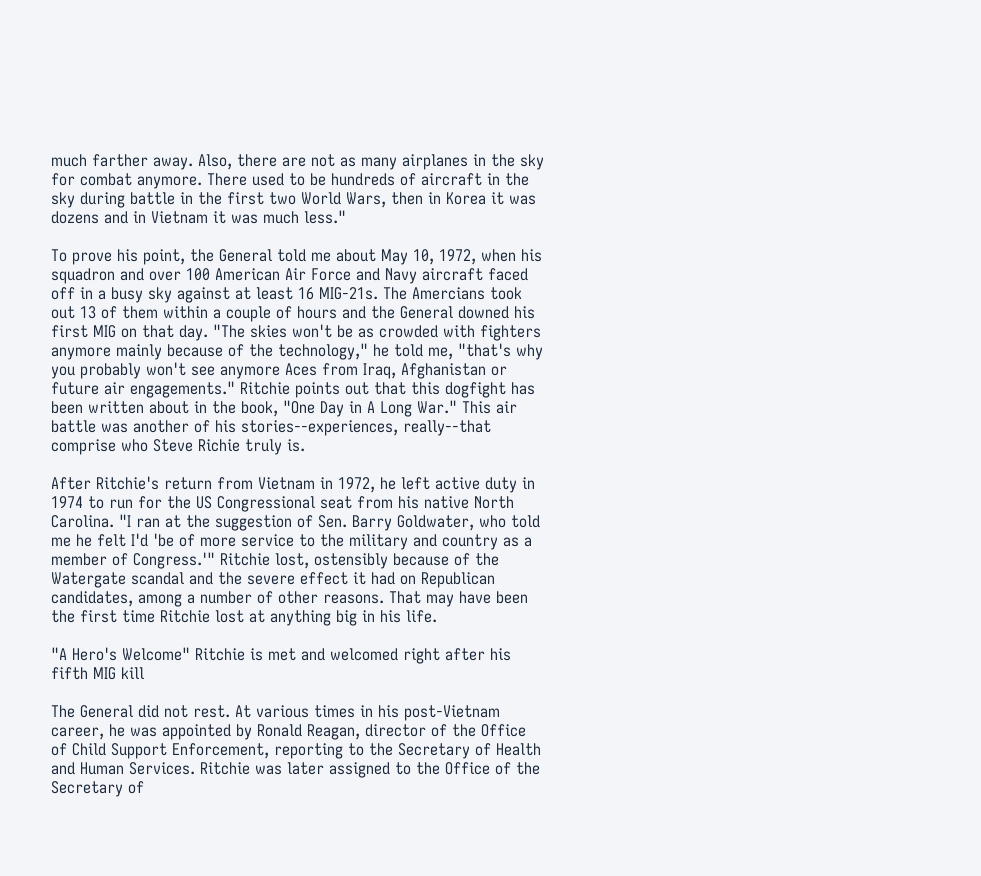much farther away. Also, there are not as many airplanes in the sky for combat anymore. There used to be hundreds of aircraft in the sky during battle in the first two World Wars, then in Korea it was dozens and in Vietnam it was much less."

To prove his point, the General told me about May 10, 1972, when his squadron and over 100 American Air Force and Navy aircraft faced off in a busy sky against at least 16 MIG-21s. The Amercians took out 13 of them within a couple of hours and the General downed his first MIG on that day. "The skies won't be as crowded with fighters anymore mainly because of the technology," he told me, "that's why you probably won't see anymore Aces from Iraq, Afghanistan or future air engagements." Ritchie points out that this dogfight has been written about in the book, "One Day in A Long War." This air battle was another of his stories--experiences, really--that comprise who Steve Richie truly is.

After Ritchie's return from Vietnam in 1972, he left active duty in 1974 to run for the US Congressional seat from his native North Carolina. "I ran at the suggestion of Sen. Barry Goldwater, who told me he felt I'd 'be of more service to the military and country as a member of Congress.'" Ritchie lost, ostensibly because of the Watergate scandal and the severe effect it had on Republican candidates, among a number of other reasons. That may have been the first time Ritchie lost at anything big in his life.

"A Hero's Welcome" Ritchie is met and welcomed right after his fifth MIG kill

The General did not rest. At various times in his post-Vietnam career, he was appointed by Ronald Reagan, director of the Office of Child Support Enforcement, reporting to the Secretary of Health and Human Services. Ritchie was later assigned to the Office of the Secretary of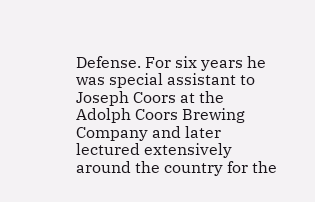Defense. For six years he was special assistant to Joseph Coors at the Adolph Coors Brewing Company and later lectured extensively around the country for the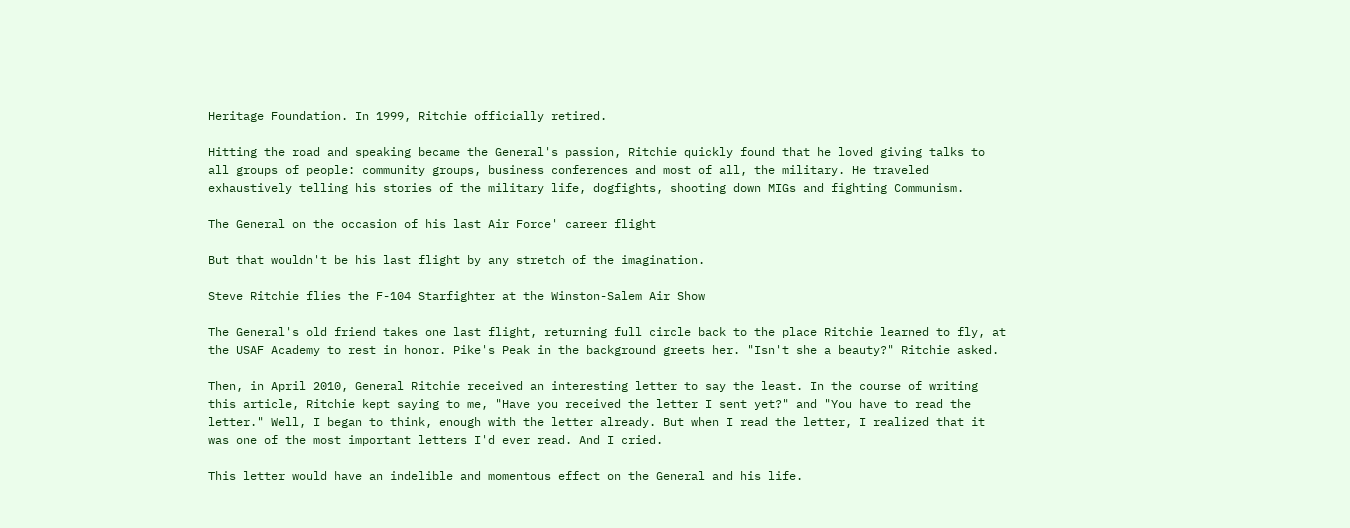Heritage Foundation. In 1999, Ritchie officially retired.

Hitting the road and speaking became the General's passion, Ritchie quickly found that he loved giving talks to all groups of people: community groups, business conferences and most of all, the military. He traveled exhaustively telling his stories of the military life, dogfights, shooting down MIGs and fighting Communism.

The General on the occasion of his last Air Force' career flight

But that wouldn't be his last flight by any stretch of the imagination.

Steve Ritchie flies the F-104 Starfighter at the Winston-Salem Air Show

The General's old friend takes one last flight, returning full circle back to the place Ritchie learned to fly, at the USAF Academy to rest in honor. Pike's Peak in the background greets her. "Isn't she a beauty?" Ritchie asked.

Then, in April 2010, General Ritchie received an interesting letter to say the least. In the course of writing this article, Ritchie kept saying to me, "Have you received the letter I sent yet?" and "You have to read the letter." Well, I began to think, enough with the letter already. But when I read the letter, I realized that it was one of the most important letters I'd ever read. And I cried.

This letter would have an indelible and momentous effect on the General and his life.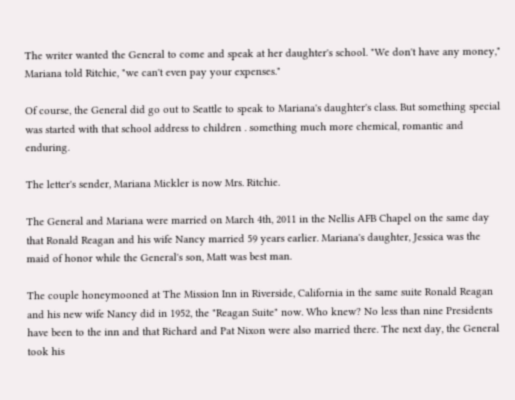The writer wanted the General to come and speak at her daughter's school. "We don't have any money," Mariana told Ritchie, "we can't even pay your expenses."

Of course, the General did go out to Seattle to speak to Mariana's daughter's class. But something special was started with that school address to children . something much more chemical, romantic and enduring.

The letter's sender, Mariana Mickler is now Mrs. Ritchie.

The General and Mariana were married on March 4th, 2011 in the Nellis AFB Chapel on the same day that Ronald Reagan and his wife Nancy married 59 years earlier. Mariana's daughter, Jessica was the maid of honor while the General's son, Matt was best man.

The couple honeymooned at The Mission Inn in Riverside, California in the same suite Ronald Reagan and his new wife Nancy did in 1952, the "Reagan Suite" now. Who knew? No less than nine Presidents have been to the inn and that Richard and Pat Nixon were also married there. The next day, the General took his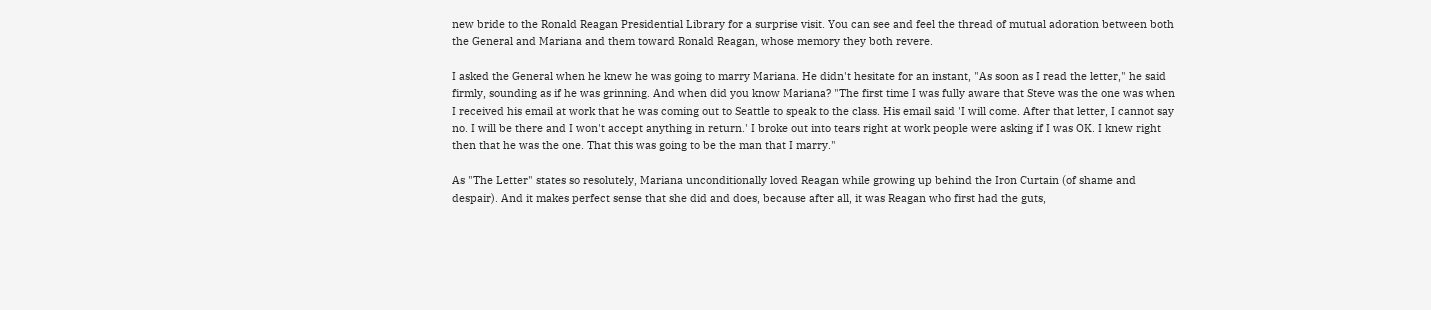new bride to the Ronald Reagan Presidential Library for a surprise visit. You can see and feel the thread of mutual adoration between both the General and Mariana and them toward Ronald Reagan, whose memory they both revere.

I asked the General when he knew he was going to marry Mariana. He didn't hesitate for an instant, "As soon as I read the letter," he said firmly, sounding as if he was grinning. And when did you know Mariana? "The first time I was fully aware that Steve was the one was when I received his email at work that he was coming out to Seattle to speak to the class. His email said 'I will come. After that letter, I cannot say no. I will be there and I won't accept anything in return.' I broke out into tears right at work people were asking if I was OK. I knew right then that he was the one. That this was going to be the man that I marry."

As "The Letter" states so resolutely, Mariana unconditionally loved Reagan while growing up behind the Iron Curtain (of shame and despair). And it makes perfect sense that she did and does, because after all, it was Reagan who first had the guts,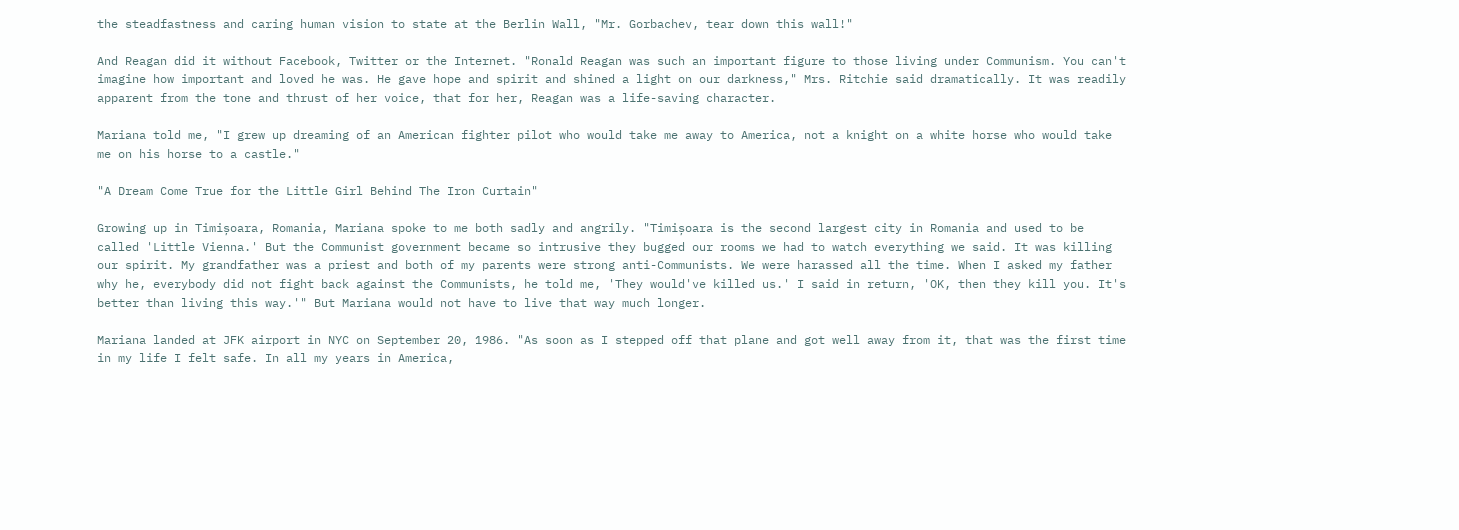the steadfastness and caring human vision to state at the Berlin Wall, "Mr. Gorbachev, tear down this wall!"

And Reagan did it without Facebook, Twitter or the Internet. "Ronald Reagan was such an important figure to those living under Communism. You can't imagine how important and loved he was. He gave hope and spirit and shined a light on our darkness," Mrs. Ritchie said dramatically. It was readily apparent from the tone and thrust of her voice, that for her, Reagan was a life-saving character.

Mariana told me, "I grew up dreaming of an American fighter pilot who would take me away to America, not a knight on a white horse who would take me on his horse to a castle."

"A Dream Come True for the Little Girl Behind The Iron Curtain"

Growing up in Timișoara, Romania, Mariana spoke to me both sadly and angrily. "Timișoara is the second largest city in Romania and used to be called 'Little Vienna.' But the Communist government became so intrusive they bugged our rooms we had to watch everything we said. It was killing our spirit. My grandfather was a priest and both of my parents were strong anti-Communists. We were harassed all the time. When I asked my father why he, everybody did not fight back against the Communists, he told me, 'They would've killed us.' I said in return, 'OK, then they kill you. It's better than living this way.'" But Mariana would not have to live that way much longer.

Mariana landed at JFK airport in NYC on September 20, 1986. "As soon as I stepped off that plane and got well away from it, that was the first time in my life I felt safe. In all my years in America,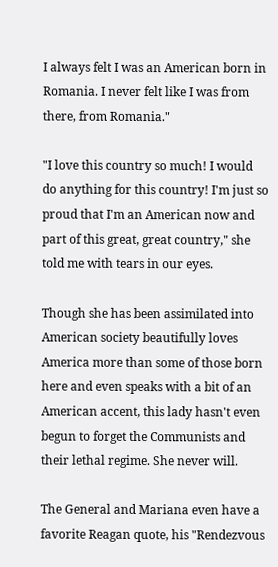I always felt I was an American born in Romania. I never felt like I was from there, from Romania."

"I love this country so much! I would do anything for this country! I'm just so proud that I'm an American now and part of this great, great country," she told me with tears in our eyes.

Though she has been assimilated into American society beautifully loves America more than some of those born here and even speaks with a bit of an American accent, this lady hasn't even begun to forget the Communists and their lethal regime. She never will.

The General and Mariana even have a favorite Reagan quote, his "Rendezvous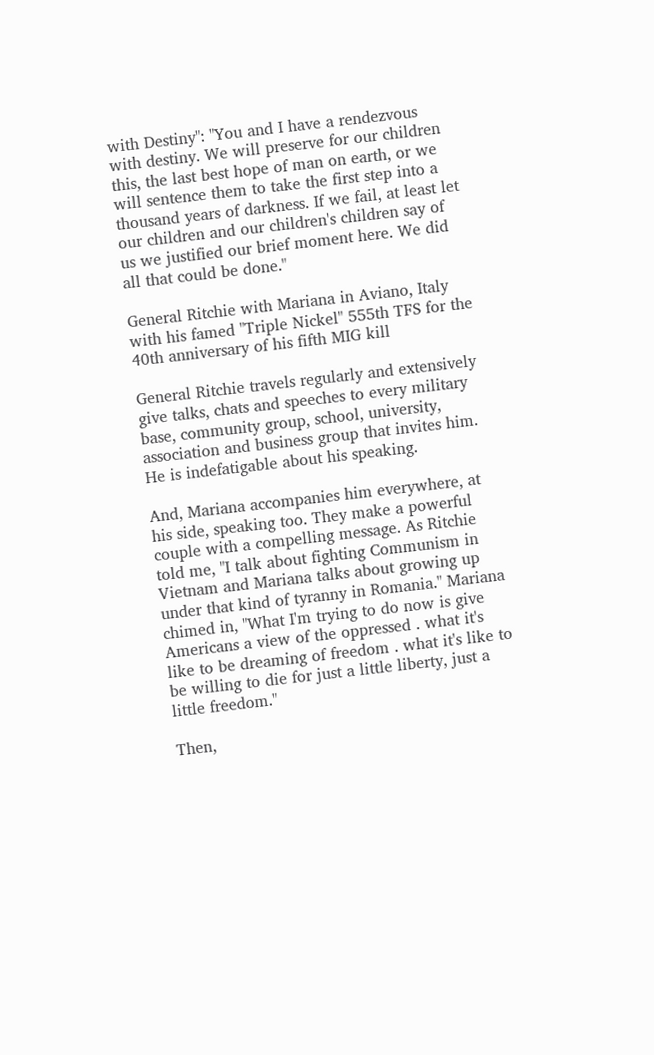with Destiny": "You and I have a rendezvous with destiny. We will preserve for our children this, the last best hope of man on earth, or we will sentence them to take the first step into a thousand years of darkness. If we fail, at least let our children and our children's children say of us we justified our brief moment here. We did all that could be done."

General Ritchie with Mariana in Aviano, Italy with his famed "Triple Nickel" 555th TFS for the 40th anniversary of his fifth MIG kill

General Ritchie travels regularly and extensively give talks, chats and speeches to every military base, community group, school, university, association and business group that invites him. He is indefatigable about his speaking.

And, Mariana accompanies him everywhere, at his side, speaking too. They make a powerful couple with a compelling message. As Ritchie told me, "I talk about fighting Communism in Vietnam and Mariana talks about growing up under that kind of tyranny in Romania." Mariana chimed in, "What I'm trying to do now is give Americans a view of the oppressed . what it's like to be dreaming of freedom . what it's like to be willing to die for just a little liberty, just a little freedom."

Then,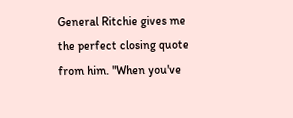General Ritchie gives me the perfect closing quote from him. "When you've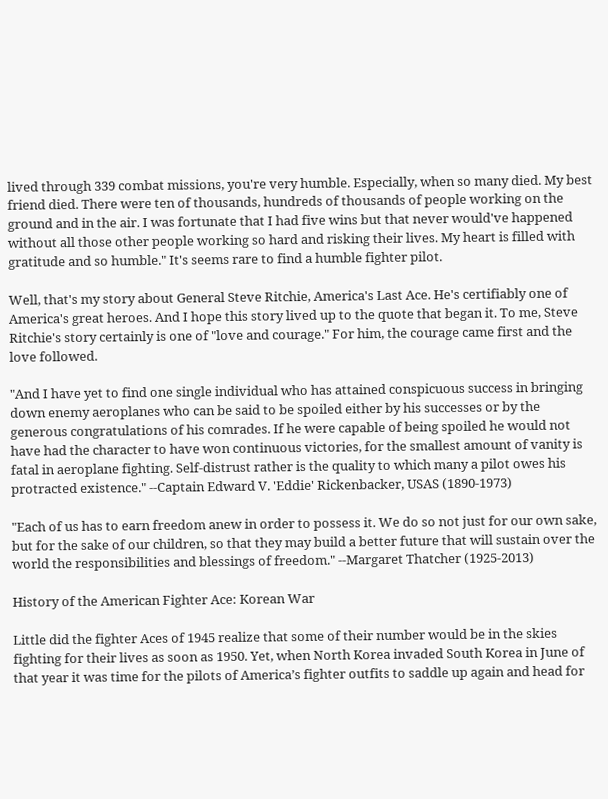lived through 339 combat missions, you're very humble. Especially, when so many died. My best friend died. There were ten of thousands, hundreds of thousands of people working on the ground and in the air. I was fortunate that I had five wins but that never would've happened without all those other people working so hard and risking their lives. My heart is filled with gratitude and so humble." It's seems rare to find a humble fighter pilot.

Well, that's my story about General Steve Ritchie, America's Last Ace. He's certifiably one of America's great heroes. And I hope this story lived up to the quote that began it. To me, Steve Ritchie's story certainly is one of "love and courage." For him, the courage came first and the love followed.

"And I have yet to find one single individual who has attained conspicuous success in bringing down enemy aeroplanes who can be said to be spoiled either by his successes or by the generous congratulations of his comrades. If he were capable of being spoiled he would not have had the character to have won continuous victories, for the smallest amount of vanity is fatal in aeroplane fighting. Self-distrust rather is the quality to which many a pilot owes his protracted existence." --Captain Edward V. 'Eddie' Rickenbacker, USAS (1890-1973)

"Each of us has to earn freedom anew in order to possess it. We do so not just for our own sake, but for the sake of our children, so that they may build a better future that will sustain over the world the responsibilities and blessings of freedom." --Margaret Thatcher (1925-2013)

History of the American Fighter Ace: Korean War

Little did the fighter Aces of 1945 realize that some of their number would be in the skies fighting for their lives as soon as 1950. Yet, when North Korea invaded South Korea in June of that year it was time for the pilots of America’s fighter outfits to saddle up again and head for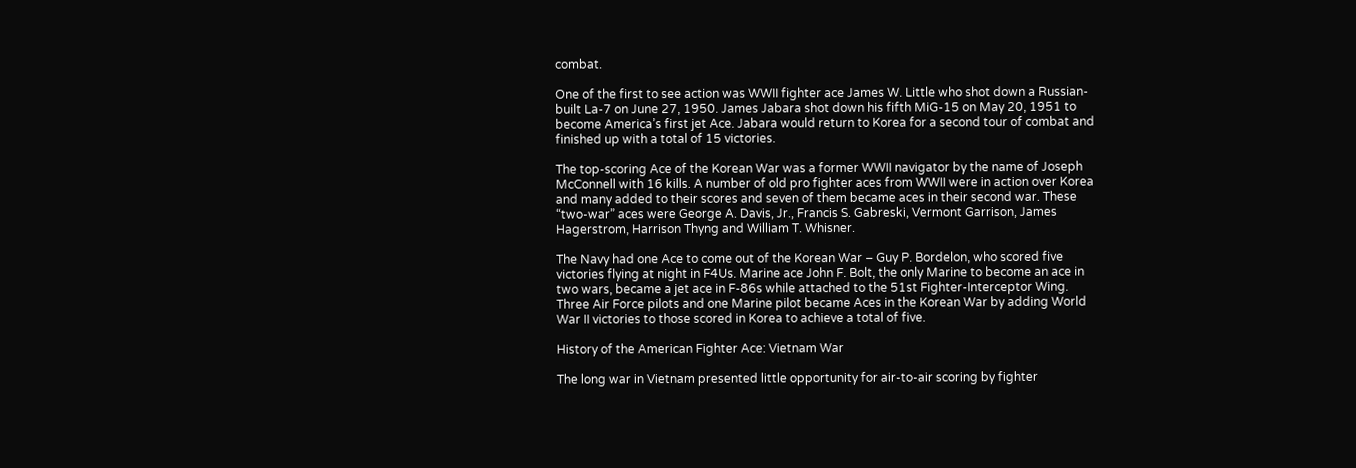combat.

One of the first to see action was WWII fighter ace James W. Little who shot down a Russian-built La-7 on June 27, 1950. James Jabara shot down his fifth MiG-15 on May 20, 1951 to become America’s first jet Ace. Jabara would return to Korea for a second tour of combat and finished up with a total of 15 victories.

The top-scoring Ace of the Korean War was a former WWII navigator by the name of Joseph McConnell with 16 kills. A number of old pro fighter aces from WWII were in action over Korea and many added to their scores and seven of them became aces in their second war. These “two-war” aces were George A. Davis, Jr., Francis S. Gabreski, Vermont Garrison, James Hagerstrom, Harrison Thyng and William T. Whisner.

The Navy had one Ace to come out of the Korean War – Guy P. Bordelon, who scored five victories flying at night in F4Us. Marine ace John F. Bolt, the only Marine to become an ace in two wars, became a jet ace in F-86s while attached to the 51st Fighter-Interceptor Wing. Three Air Force pilots and one Marine pilot became Aces in the Korean War by adding World War II victories to those scored in Korea to achieve a total of five.

History of the American Fighter Ace: Vietnam War

The long war in Vietnam presented little opportunity for air-to-air scoring by fighter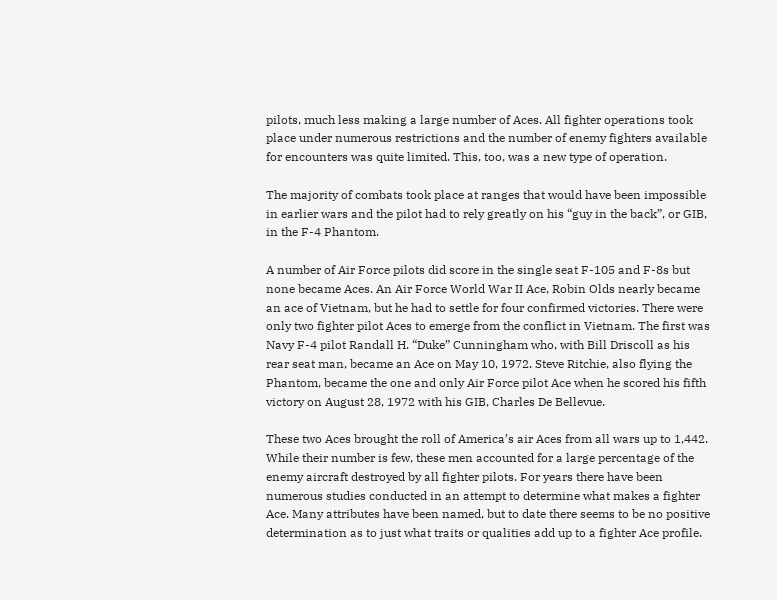pilots, much less making a large number of Aces. All fighter operations took place under numerous restrictions and the number of enemy fighters available for encounters was quite limited. This, too, was a new type of operation.

The majority of combats took place at ranges that would have been impossible in earlier wars and the pilot had to rely greatly on his “guy in the back”, or GIB, in the F-4 Phantom.

A number of Air Force pilots did score in the single seat F-105 and F-8s but none became Aces. An Air Force World War II Ace, Robin Olds nearly became an ace of Vietnam, but he had to settle for four confirmed victories. There were only two fighter pilot Aces to emerge from the conflict in Vietnam. The first was Navy F-4 pilot Randall H. “Duke” Cunningham who, with Bill Driscoll as his rear seat man, became an Ace on May 10, 1972. Steve Ritchie, also flying the Phantom, became the one and only Air Force pilot Ace when he scored his fifth victory on August 28, 1972 with his GIB, Charles De Bellevue.

These two Aces brought the roll of America’s air Aces from all wars up to 1,442. While their number is few, these men accounted for a large percentage of the enemy aircraft destroyed by all fighter pilots. For years there have been numerous studies conducted in an attempt to determine what makes a fighter Ace. Many attributes have been named, but to date there seems to be no positive determination as to just what traits or qualities add up to a fighter Ace profile.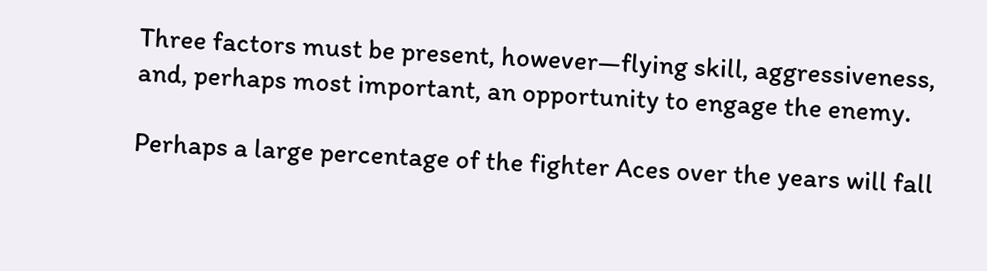Three factors must be present, however—flying skill, aggressiveness, and, perhaps most important, an opportunity to engage the enemy.

Perhaps a large percentage of the fighter Aces over the years will fall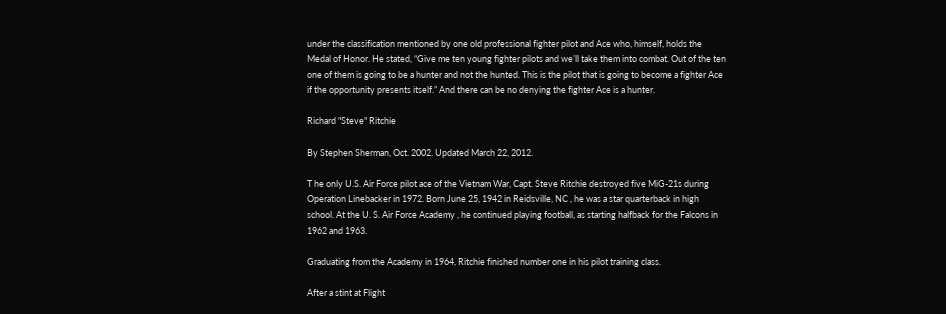under the classification mentioned by one old professional fighter pilot and Ace who, himself, holds the Medal of Honor. He stated, “Give me ten young fighter pilots and we’ll take them into combat. Out of the ten one of them is going to be a hunter and not the hunted. This is the pilot that is going to become a fighter Ace if the opportunity presents itself.” And there can be no denying the fighter Ace is a hunter.

Richard "Steve" Ritchie

By Stephen Sherman, Oct. 2002. Updated March 22, 2012.

T he only U.S. Air Force pilot ace of the Vietnam War, Capt. Steve Ritchie destroyed five MiG-21s during Operation Linebacker in 1972. Born June 25, 1942 in Reidsville, NC , he was a star quarterback in high school. At the U. S. Air Force Academy , he continued playing football, as starting halfback for the Falcons in 1962 and 1963.

Graduating from the Academy in 1964, Ritchie finished number one in his pilot training class.

After a stint at Flight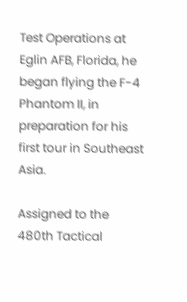Test Operations at Eglin AFB, Florida, he began flying the F-4 Phantom II, in preparation for his first tour in Southeast Asia.

Assigned to the 480th Tactical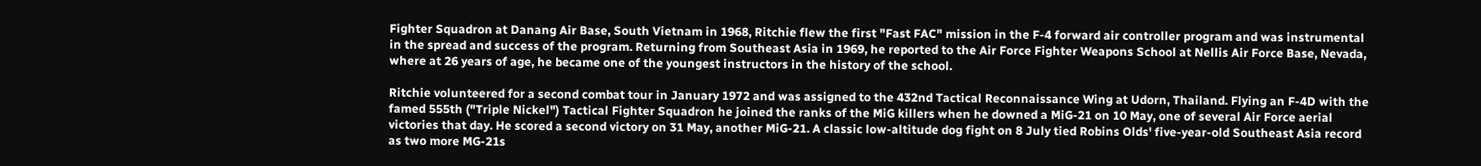Fighter Squadron at Danang Air Base, South Vietnam in 1968, Ritchie flew the first "Fast FAC" mission in the F-4 forward air controller program and was instrumental in the spread and success of the program. Returning from Southeast Asia in 1969, he reported to the Air Force Fighter Weapons School at Nellis Air Force Base, Nevada, where at 26 years of age, he became one of the youngest instructors in the history of the school.

Ritchie volunteered for a second combat tour in January 1972 and was assigned to the 432nd Tactical Reconnaissance Wing at Udorn, Thailand. Flying an F-4D with the famed 555th ("Triple Nickel") Tactical Fighter Squadron he joined the ranks of the MiG killers when he downed a MiG-21 on 10 May, one of several Air Force aerial victories that day. He scored a second victory on 31 May, another MiG-21. A classic low-altitude dog fight on 8 July tied Robins Olds' five-year-old Southeast Asia record as two more MG-21s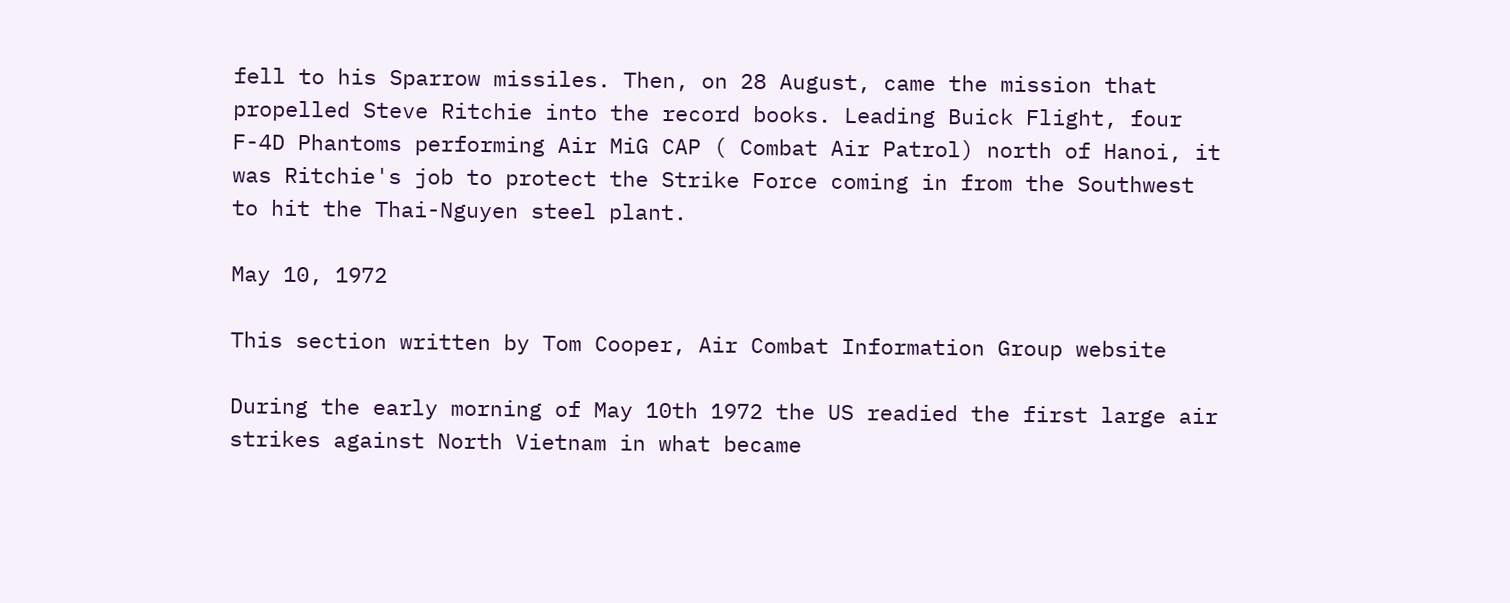fell to his Sparrow missiles. Then, on 28 August, came the mission that propelled Steve Ritchie into the record books. Leading Buick Flight, four F-4D Phantoms performing Air MiG CAP ( Combat Air Patrol) north of Hanoi, it was Ritchie's job to protect the Strike Force coming in from the Southwest to hit the Thai-Nguyen steel plant.

May 10, 1972

This section written by Tom Cooper, Air Combat Information Group website

During the early morning of May 10th 1972 the US readied the first large air strikes against North Vietnam in what became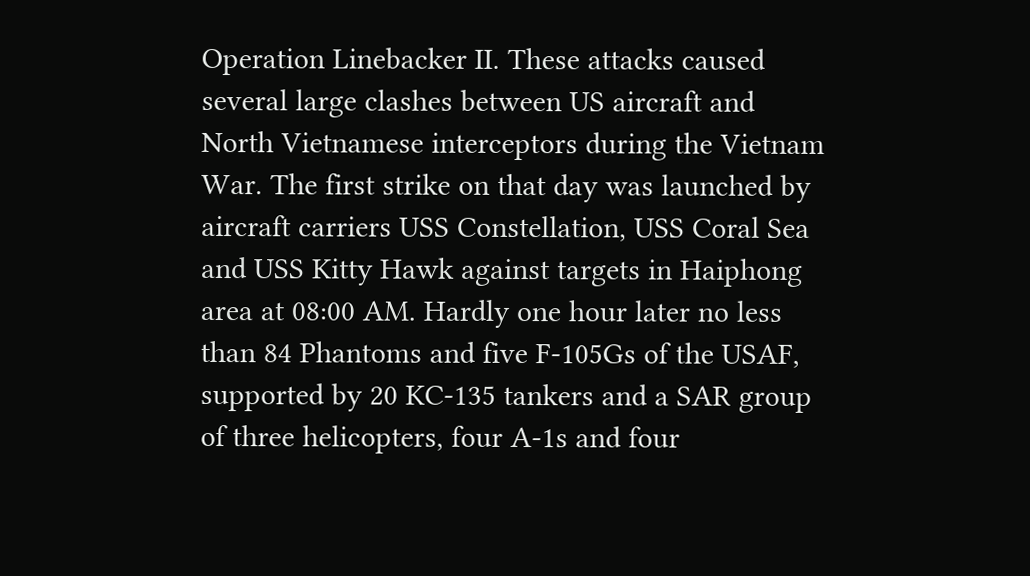Operation Linebacker II. These attacks caused several large clashes between US aircraft and North Vietnamese interceptors during the Vietnam War. The first strike on that day was launched by aircraft carriers USS Constellation, USS Coral Sea and USS Kitty Hawk against targets in Haiphong area at 08:00 AM. Hardly one hour later no less than 84 Phantoms and five F-105Gs of the USAF, supported by 20 KC-135 tankers and a SAR group of three helicopters, four A-1s and four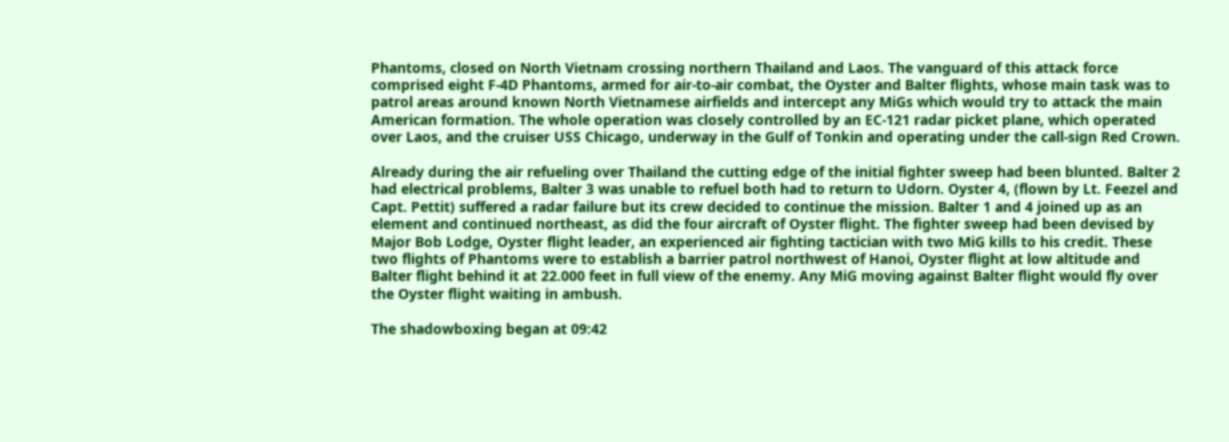Phantoms, closed on North Vietnam crossing northern Thailand and Laos. The vanguard of this attack force comprised eight F-4D Phantoms, armed for air-to-air combat, the Oyster and Balter flights, whose main task was to patrol areas around known North Vietnamese airfields and intercept any MiGs which would try to attack the main American formation. The whole operation was closely controlled by an EC-121 radar picket plane, which operated over Laos, and the cruiser USS Chicago, underway in the Gulf of Tonkin and operating under the call-sign Red Crown.

Already during the air refueling over Thailand the cutting edge of the initial fighter sweep had been blunted. Balter 2 had electrical problems, Balter 3 was unable to refuel both had to return to Udorn. Oyster 4, (flown by Lt. Feezel and Capt. Pettit) suffered a radar failure but its crew decided to continue the mission. Balter 1 and 4 joined up as an element and continued northeast, as did the four aircraft of Oyster flight. The fighter sweep had been devised by Major Bob Lodge, Oyster flight leader, an experienced air fighting tactician with two MiG kills to his credit. These two flights of Phantoms were to establish a barrier patrol northwest of Hanoi, Oyster flight at low altitude and Balter flight behind it at 22.000 feet in full view of the enemy. Any MiG moving against Balter flight would fly over the Oyster flight waiting in ambush.

The shadowboxing began at 09:42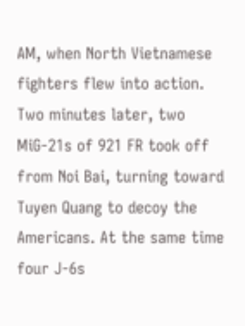AM, when North Vietnamese fighters flew into action. Two minutes later, two MiG-21s of 921 FR took off from Noi Bai, turning toward Tuyen Quang to decoy the Americans. At the same time four J-6s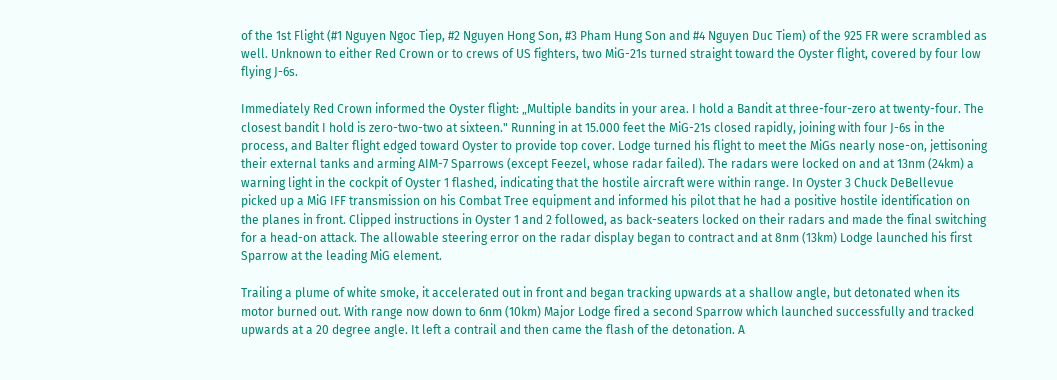of the 1st Flight (#1 Nguyen Ngoc Tiep, #2 Nguyen Hong Son, #3 Pham Hung Son and #4 Nguyen Duc Tiem) of the 925 FR were scrambled as well. Unknown to either Red Crown or to crews of US fighters, two MiG-21s turned straight toward the Oyster flight, covered by four low flying J-6s.

Immediately Red Crown informed the Oyster flight: „Multiple bandits in your area. I hold a Bandit at three-four-zero at twenty-four. The closest bandit I hold is zero-two-two at sixteen." Running in at 15.000 feet the MiG-21s closed rapidly, joining with four J-6s in the process, and Balter flight edged toward Oyster to provide top cover. Lodge turned his flight to meet the MiGs nearly nose-on, jettisoning their external tanks and arming AIM-7 Sparrows (except Feezel, whose radar failed). The radars were locked on and at 13nm (24km) a warning light in the cockpit of Oyster 1 flashed, indicating that the hostile aircraft were within range. In Oyster 3 Chuck DeBellevue picked up a MiG IFF transmission on his Combat Tree equipment and informed his pilot that he had a positive hostile identification on the planes in front. Clipped instructions in Oyster 1 and 2 followed, as back-seaters locked on their radars and made the final switching for a head-on attack. The allowable steering error on the radar display began to contract and at 8nm (13km) Lodge launched his first Sparrow at the leading MiG element.

Trailing a plume of white smoke, it accelerated out in front and began tracking upwards at a shallow angle, but detonated when its motor burned out. With range now down to 6nm (10km) Major Lodge fired a second Sparrow which launched successfully and tracked upwards at a 20 degree angle. It left a contrail and then came the flash of the detonation. A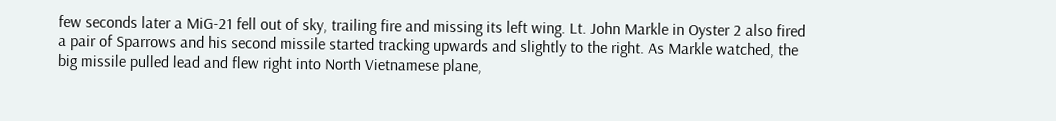few seconds later a MiG-21 fell out of sky, trailing fire and missing its left wing. Lt. John Markle in Oyster 2 also fired a pair of Sparrows and his second missile started tracking upwards and slightly to the right. As Markle watched, the big missile pulled lead and flew right into North Vietnamese plane,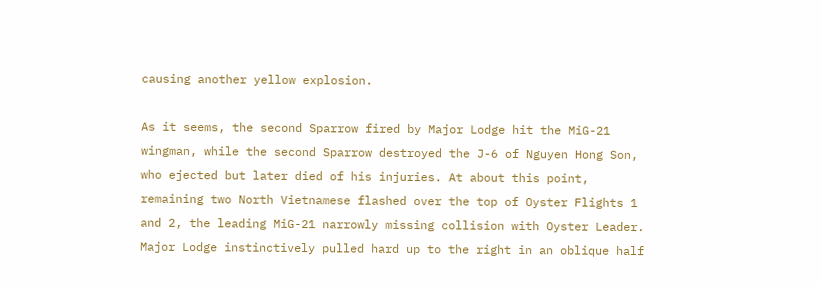causing another yellow explosion.

As it seems, the second Sparrow fired by Major Lodge hit the MiG-21 wingman, while the second Sparrow destroyed the J-6 of Nguyen Hong Son, who ejected but later died of his injuries. At about this point, remaining two North Vietnamese flashed over the top of Oyster Flights 1 and 2, the leading MiG-21 narrowly missing collision with Oyster Leader. Major Lodge instinctively pulled hard up to the right in an oblique half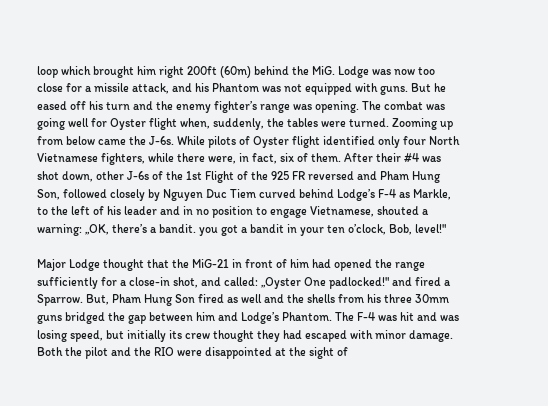loop which brought him right 200ft (60m) behind the MiG. Lodge was now too close for a missile attack, and his Phantom was not equipped with guns. But he eased off his turn and the enemy fighter’s range was opening. The combat was going well for Oyster flight when, suddenly, the tables were turned. Zooming up from below came the J-6s. While pilots of Oyster flight identified only four North Vietnamese fighters, while there were, in fact, six of them. After their #4 was shot down, other J-6s of the 1st Flight of the 925 FR reversed and Pham Hung Son, followed closely by Nguyen Duc Tiem curved behind Lodge’s F-4 as Markle, to the left of his leader and in no position to engage Vietnamese, shouted a warning: „OK, there’s a bandit. you got a bandit in your ten o’clock, Bob, level!"

Major Lodge thought that the MiG-21 in front of him had opened the range sufficiently for a close-in shot, and called: „Oyster One padlocked!" and fired a Sparrow. But, Pham Hung Son fired as well and the shells from his three 30mm guns bridged the gap between him and Lodge’s Phantom. The F-4 was hit and was losing speed, but initially its crew thought they had escaped with minor damage. Both the pilot and the RIO were disappointed at the sight of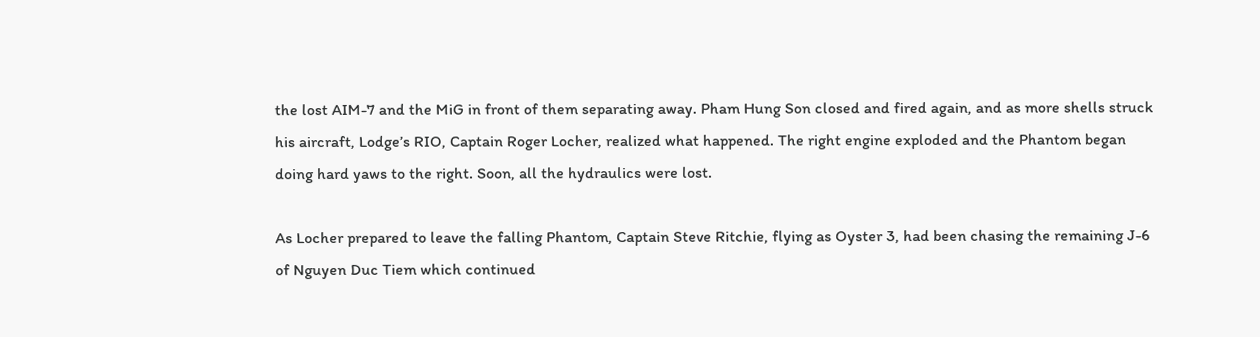the lost AIM-7 and the MiG in front of them separating away. Pham Hung Son closed and fired again, and as more shells struck his aircraft, Lodge’s RIO, Captain Roger Locher, realized what happened. The right engine exploded and the Phantom began doing hard yaws to the right. Soon, all the hydraulics were lost.

As Locher prepared to leave the falling Phantom, Captain Steve Ritchie, flying as Oyster 3, had been chasing the remaining J-6 of Nguyen Duc Tiem which continued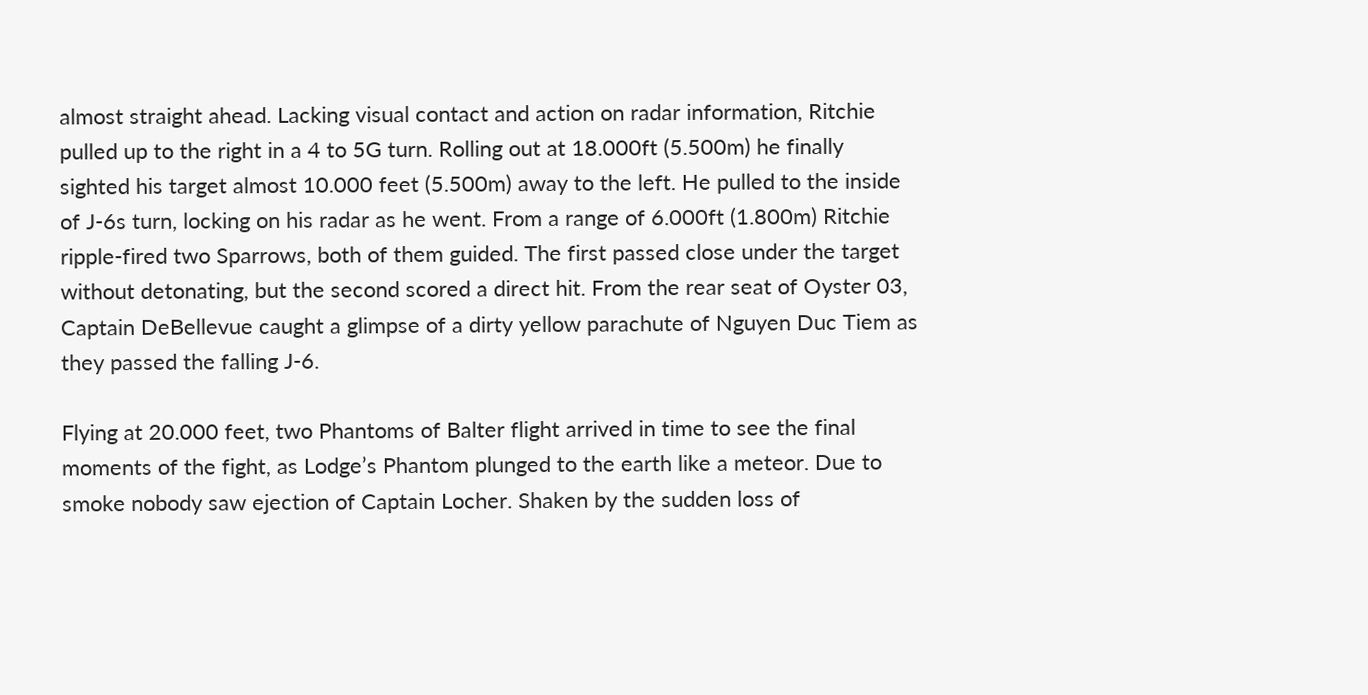almost straight ahead. Lacking visual contact and action on radar information, Ritchie pulled up to the right in a 4 to 5G turn. Rolling out at 18.000ft (5.500m) he finally sighted his target almost 10.000 feet (5.500m) away to the left. He pulled to the inside of J-6s turn, locking on his radar as he went. From a range of 6.000ft (1.800m) Ritchie ripple-fired two Sparrows, both of them guided. The first passed close under the target without detonating, but the second scored a direct hit. From the rear seat of Oyster 03, Captain DeBellevue caught a glimpse of a dirty yellow parachute of Nguyen Duc Tiem as they passed the falling J-6.

Flying at 20.000 feet, two Phantoms of Balter flight arrived in time to see the final moments of the fight, as Lodge’s Phantom plunged to the earth like a meteor. Due to smoke nobody saw ejection of Captain Locher. Shaken by the sudden loss of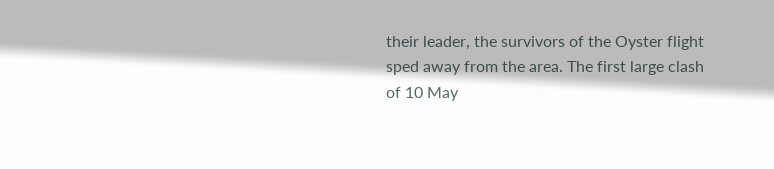their leader, the survivors of the Oyster flight sped away from the area. The first large clash of 10 May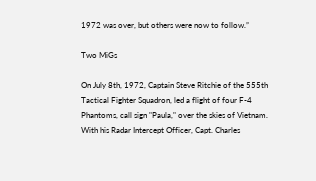1972 was over, but others were now to follow.”

Two MiGs

On July 8th, 1972, Captain Steve Ritchie of the 555th Tactical Fighter Squadron, led a flight of four F-4 Phantoms, call sign "Paula," over the skies of Vietnam. With his Radar Intercept Officer, Capt. Charles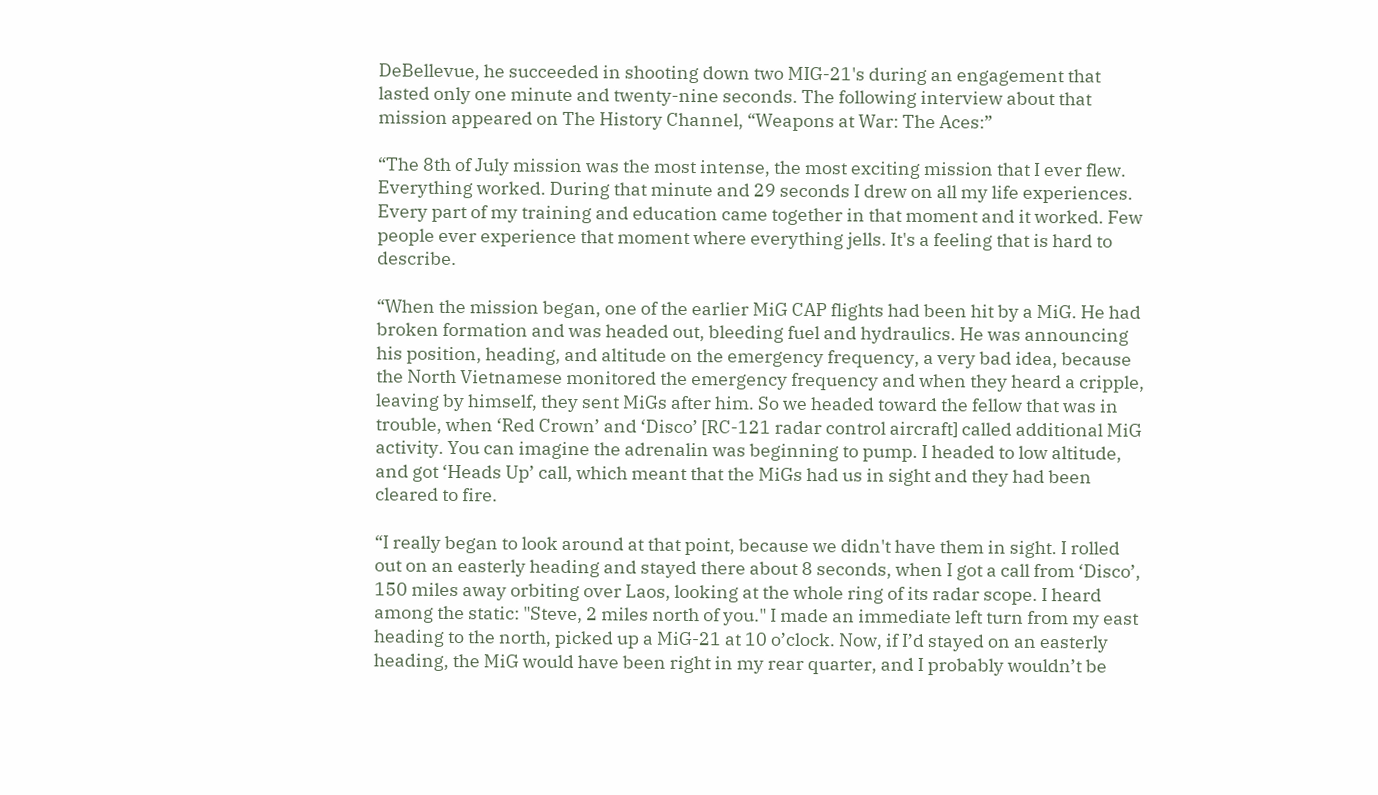DeBellevue, he succeeded in shooting down two MIG-21's during an engagement that lasted only one minute and twenty-nine seconds. The following interview about that mission appeared on The History Channel, “Weapons at War: The Aces:”

“The 8th of July mission was the most intense, the most exciting mission that I ever flew. Everything worked. During that minute and 29 seconds I drew on all my life experiences. Every part of my training and education came together in that moment and it worked. Few people ever experience that moment where everything jells. It's a feeling that is hard to describe.

“When the mission began, one of the earlier MiG CAP flights had been hit by a MiG. He had broken formation and was headed out, bleeding fuel and hydraulics. He was announcing his position, heading, and altitude on the emergency frequency, a very bad idea, because the North Vietnamese monitored the emergency frequency and when they heard a cripple, leaving by himself, they sent MiGs after him. So we headed toward the fellow that was in trouble, when ‘Red Crown’ and ‘Disco’ [RC-121 radar control aircraft] called additional MiG activity. You can imagine the adrenalin was beginning to pump. I headed to low altitude, and got ‘Heads Up’ call, which meant that the MiGs had us in sight and they had been cleared to fire.

“I really began to look around at that point, because we didn't have them in sight. I rolled out on an easterly heading and stayed there about 8 seconds, when I got a call from ‘Disco’, 150 miles away orbiting over Laos, looking at the whole ring of its radar scope. I heard among the static: "Steve, 2 miles north of you." I made an immediate left turn from my east heading to the north, picked up a MiG-21 at 10 o’clock. Now, if I’d stayed on an easterly heading, the MiG would have been right in my rear quarter, and I probably wouldn’t be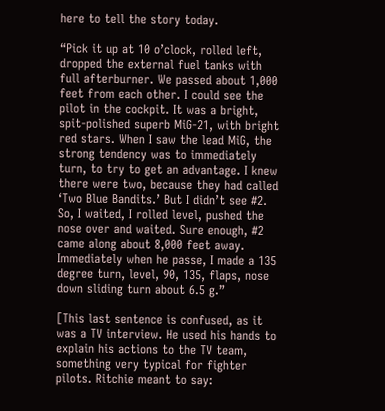here to tell the story today.

“Pick it up at 10 o’clock, rolled left, dropped the external fuel tanks with full afterburner. We passed about 1,000 feet from each other. I could see the pilot in the cockpit. It was a bright, spit-polished superb MiG-21, with bright red stars. When I saw the lead MiG, the strong tendency was to immediately turn, to try to get an advantage. I knew there were two, because they had called ‘Two Blue Bandits.’ But I didn’t see #2. So, I waited, I rolled level, pushed the nose over and waited. Sure enough, #2 came along about 8,000 feet away. Immediately when he passe, I made a 135 degree turn, level, 90, 135, flaps, nose down sliding turn about 6.5 g.”

[This last sentence is confused, as it was a TV interview. He used his hands to explain his actions to the TV team, something very typical for fighter pilots. Ritchie meant to say: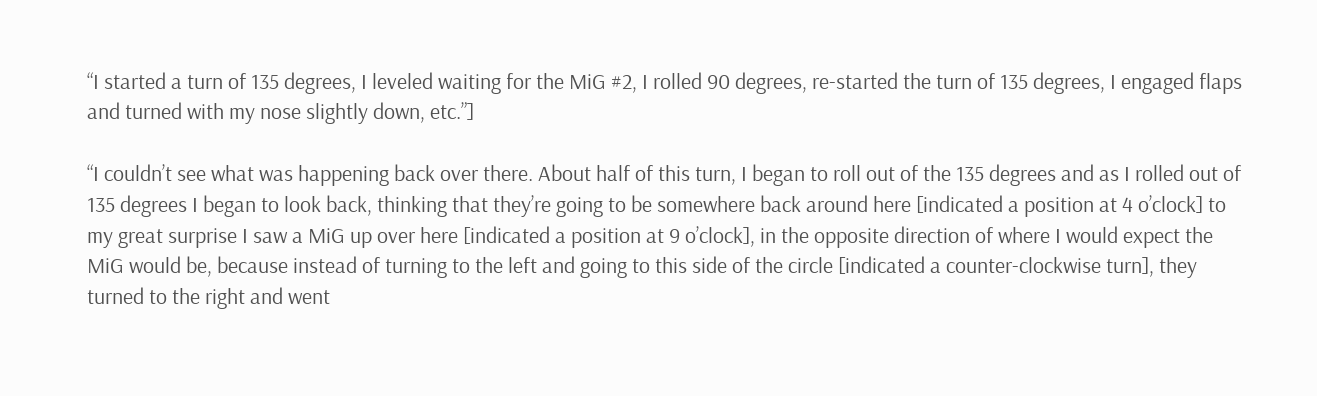“I started a turn of 135 degrees, I leveled waiting for the MiG #2, I rolled 90 degrees, re-started the turn of 135 degrees, I engaged flaps and turned with my nose slightly down, etc.”]

“I couldn’t see what was happening back over there. About half of this turn, I began to roll out of the 135 degrees and as I rolled out of 135 degrees I began to look back, thinking that they’re going to be somewhere back around here [indicated a position at 4 o’clock] to my great surprise I saw a MiG up over here [indicated a position at 9 o’clock], in the opposite direction of where I would expect the MiG would be, because instead of turning to the left and going to this side of the circle [indicated a counter-clockwise turn], they turned to the right and went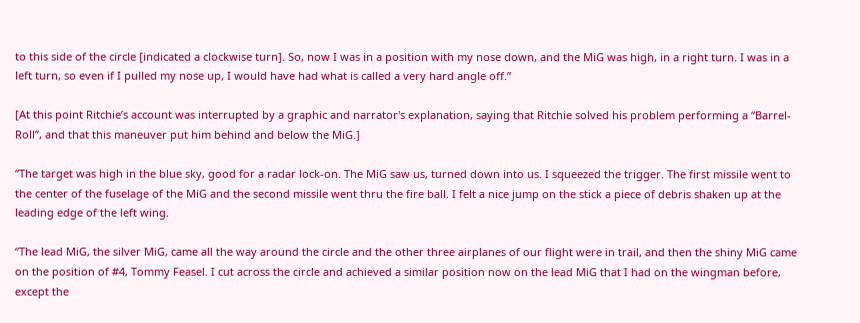to this side of the circle [indicated a clockwise turn]. So, now I was in a position with my nose down, and the MiG was high, in a right turn. I was in a left turn, so even if I pulled my nose up, I would have had what is called a very hard angle off.”

[At this point Ritchie’s account was interrupted by a graphic and narrator's explanation, saying that Ritchie solved his problem performing a “Barrel-Roll”, and that this maneuver put him behind and below the MiG.]

“The target was high in the blue sky, good for a radar lock-on. The MiG saw us, turned down into us. I squeezed the trigger. The first missile went to the center of the fuselage of the MiG and the second missile went thru the fire ball. I felt a nice jump on the stick a piece of debris shaken up at the leading edge of the left wing.

“The lead MiG, the silver MiG, came all the way around the circle and the other three airplanes of our flight were in trail, and then the shiny MiG came on the position of #4, Tommy Feasel. I cut across the circle and achieved a similar position now on the lead MiG that I had on the wingman before, except the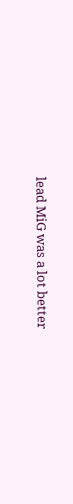lead MiG was a lot better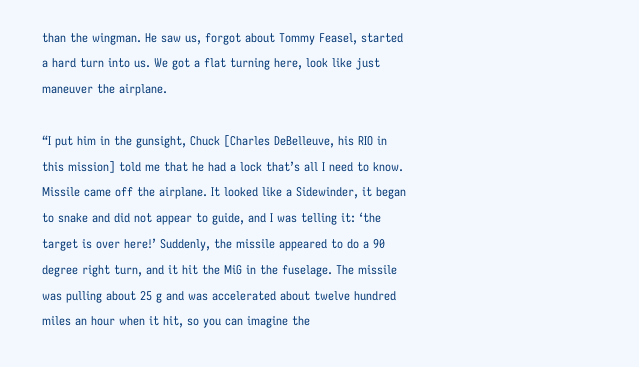than the wingman. He saw us, forgot about Tommy Feasel, started a hard turn into us. We got a flat turning here, look like just maneuver the airplane.

“I put him in the gunsight, Chuck [Charles DeBelleuve, his RIO in this mission] told me that he had a lock that’s all I need to know. Missile came off the airplane. It looked like a Sidewinder, it began to snake and did not appear to guide, and I was telling it: ‘the target is over here!’ Suddenly, the missile appeared to do a 90 degree right turn, and it hit the MiG in the fuselage. The missile was pulling about 25 g and was accelerated about twelve hundred miles an hour when it hit, so you can imagine the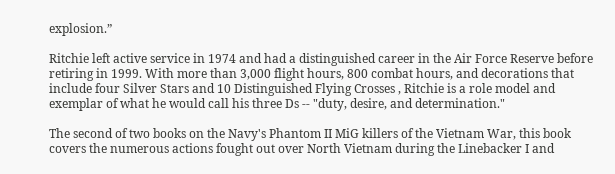explosion.”

Ritchie left active service in 1974 and had a distinguished career in the Air Force Reserve before retiring in 1999. With more than 3,000 flight hours, 800 combat hours, and decorations that include four Silver Stars and 10 Distinguished Flying Crosses , Ritchie is a role model and exemplar of what he would call his three Ds -- "duty, desire, and determination."

The second of two books on the Navy's Phantom II MiG killers of the Vietnam War, this book covers the numerous actions fought out over North Vietnam during the Linebacker I and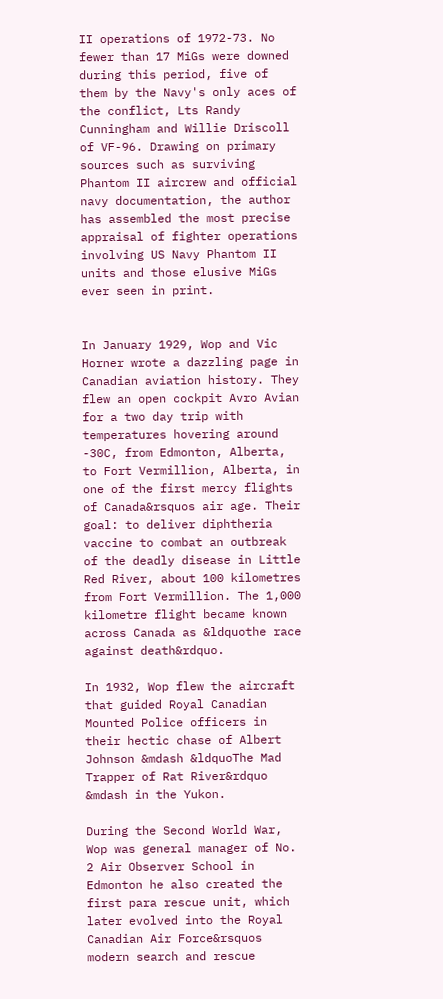II operations of 1972-73. No fewer than 17 MiGs were downed during this period, five of them by the Navy's only aces of the conflict, Lts Randy Cunningham and Willie Driscoll of VF-96. Drawing on primary sources such as surviving Phantom II aircrew and official navy documentation, the author has assembled the most precise appraisal of fighter operations involving US Navy Phantom II units and those elusive MiGs ever seen in print.


In January 1929, Wop and Vic Horner wrote a dazzling page in Canadian aviation history. They flew an open cockpit Avro Avian for a two day trip with temperatures hovering around -30C, from Edmonton, Alberta, to Fort Vermillion, Alberta, in one of the first mercy flights of Canada&rsquos air age. Their goal: to deliver diphtheria vaccine to combat an outbreak of the deadly disease in Little Red River, about 100 kilometres from Fort Vermillion. The 1,000 kilometre flight became known across Canada as &ldquothe race against death&rdquo.

In 1932, Wop flew the aircraft that guided Royal Canadian Mounted Police officers in their hectic chase of Albert Johnson &mdash &ldquoThe Mad Trapper of Rat River&rdquo &mdash in the Yukon.

During the Second World War, Wop was general manager of No. 2 Air Observer School in Edmonton he also created the first para rescue unit, which later evolved into the Royal Canadian Air Force&rsquos modern search and rescue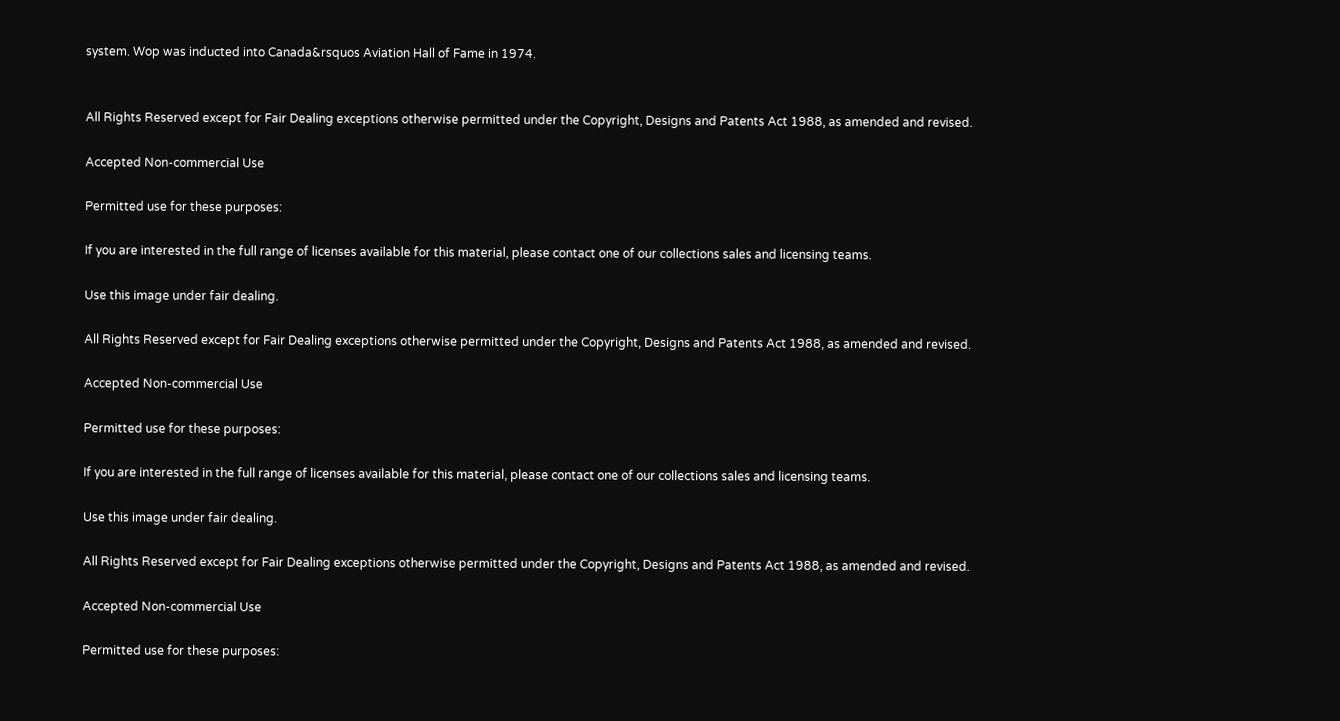system. Wop was inducted into Canada&rsquos Aviation Hall of Fame in 1974.


All Rights Reserved except for Fair Dealing exceptions otherwise permitted under the Copyright, Designs and Patents Act 1988, as amended and revised.

Accepted Non-commercial Use

Permitted use for these purposes:

If you are interested in the full range of licenses available for this material, please contact one of our collections sales and licensing teams.

Use this image under fair dealing.

All Rights Reserved except for Fair Dealing exceptions otherwise permitted under the Copyright, Designs and Patents Act 1988, as amended and revised.

Accepted Non-commercial Use

Permitted use for these purposes:

If you are interested in the full range of licenses available for this material, please contact one of our collections sales and licensing teams.

Use this image under fair dealing.

All Rights Reserved except for Fair Dealing exceptions otherwise permitted under the Copyright, Designs and Patents Act 1988, as amended and revised.

Accepted Non-commercial Use

Permitted use for these purposes: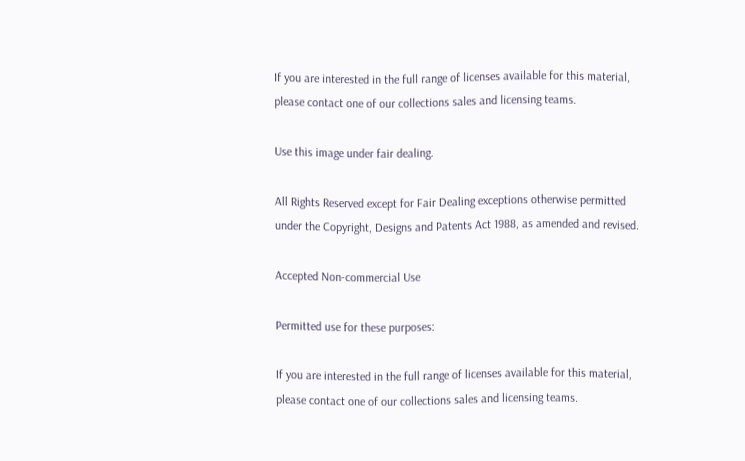If you are interested in the full range of licenses available for this material, please contact one of our collections sales and licensing teams.

Use this image under fair dealing.

All Rights Reserved except for Fair Dealing exceptions otherwise permitted under the Copyright, Designs and Patents Act 1988, as amended and revised.

Accepted Non-commercial Use

Permitted use for these purposes:

If you are interested in the full range of licenses available for this material, please contact one of our collections sales and licensing teams.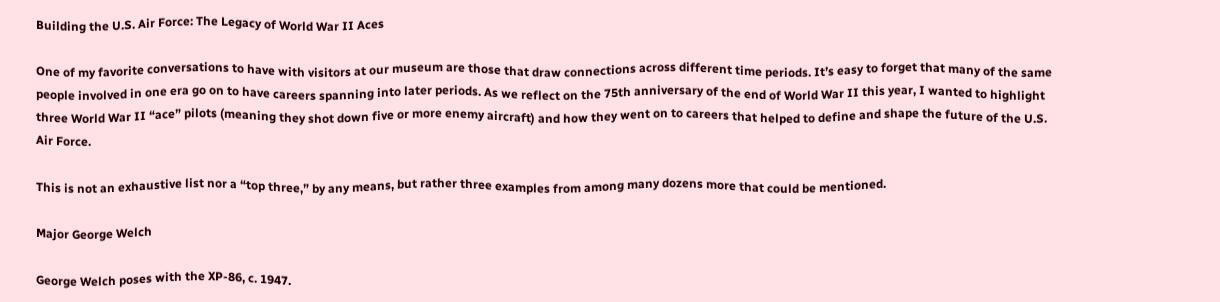Building the U.S. Air Force: The Legacy of World War II Aces

One of my favorite conversations to have with visitors at our museum are those that draw connections across different time periods. It’s easy to forget that many of the same people involved in one era go on to have careers spanning into later periods. As we reflect on the 75th anniversary of the end of World War II this year, I wanted to highlight three World War II “ace” pilots (meaning they shot down five or more enemy aircraft) and how they went on to careers that helped to define and shape the future of the U.S. Air Force.

This is not an exhaustive list nor a “top three,” by any means, but rather three examples from among many dozens more that could be mentioned.

Major George Welch

George Welch poses with the XP-86, c. 1947.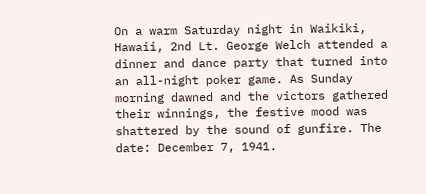On a warm Saturday night in Waikiki, Hawaii, 2nd Lt. George Welch attended a dinner and dance party that turned into an all-night poker game. As Sunday morning dawned and the victors gathered their winnings, the festive mood was shattered by the sound of gunfire. The date: December 7, 1941.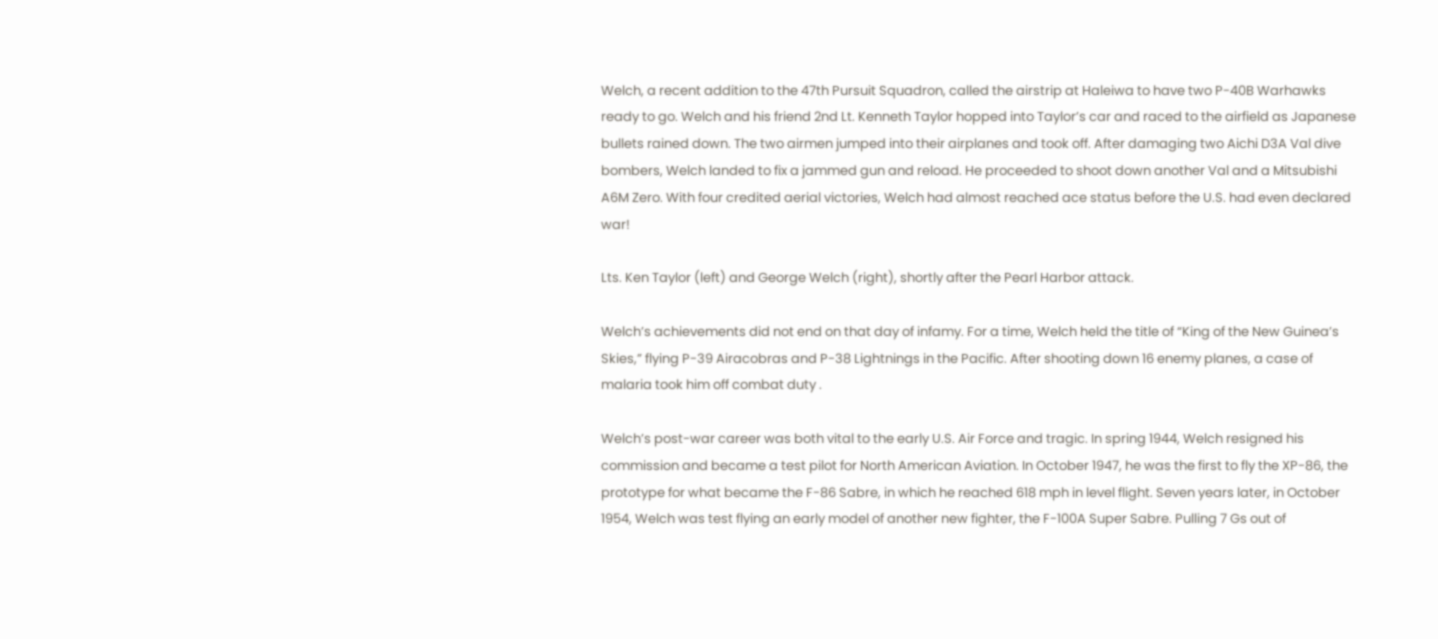Welch, a recent addition to the 47th Pursuit Squadron, called the airstrip at Haleiwa to have two P-40B Warhawks ready to go. Welch and his friend 2nd Lt. Kenneth Taylor hopped into Taylor’s car and raced to the airfield as Japanese bullets rained down. The two airmen jumped into their airplanes and took off. After damaging two Aichi D3A Val dive bombers, Welch landed to fix a jammed gun and reload. He proceeded to shoot down another Val and a Mitsubishi A6M Zero. With four credited aerial victories, Welch had almost reached ace status before the U.S. had even declared war!

Lts. Ken Taylor (left) and George Welch (right), shortly after the Pearl Harbor attack.

Welch’s achievements did not end on that day of infamy. For a time, Welch held the title of “King of the New Guinea’s Skies,” flying P-39 Airacobras and P-38 Lightnings in the Pacific. After shooting down 16 enemy planes, a case of malaria took him off combat duty .

Welch’s post-war career was both vital to the early U.S. Air Force and tragic. In spring 1944, Welch resigned his commission and became a test pilot for North American Aviation. In October 1947, he was the first to fly the XP-86, the prototype for what became the F-86 Sabre, in which he reached 618 mph in level flight. Seven years later, in October 1954, Welch was test flying an early model of another new fighter, the F-100A Super Sabre. Pulling 7 Gs out of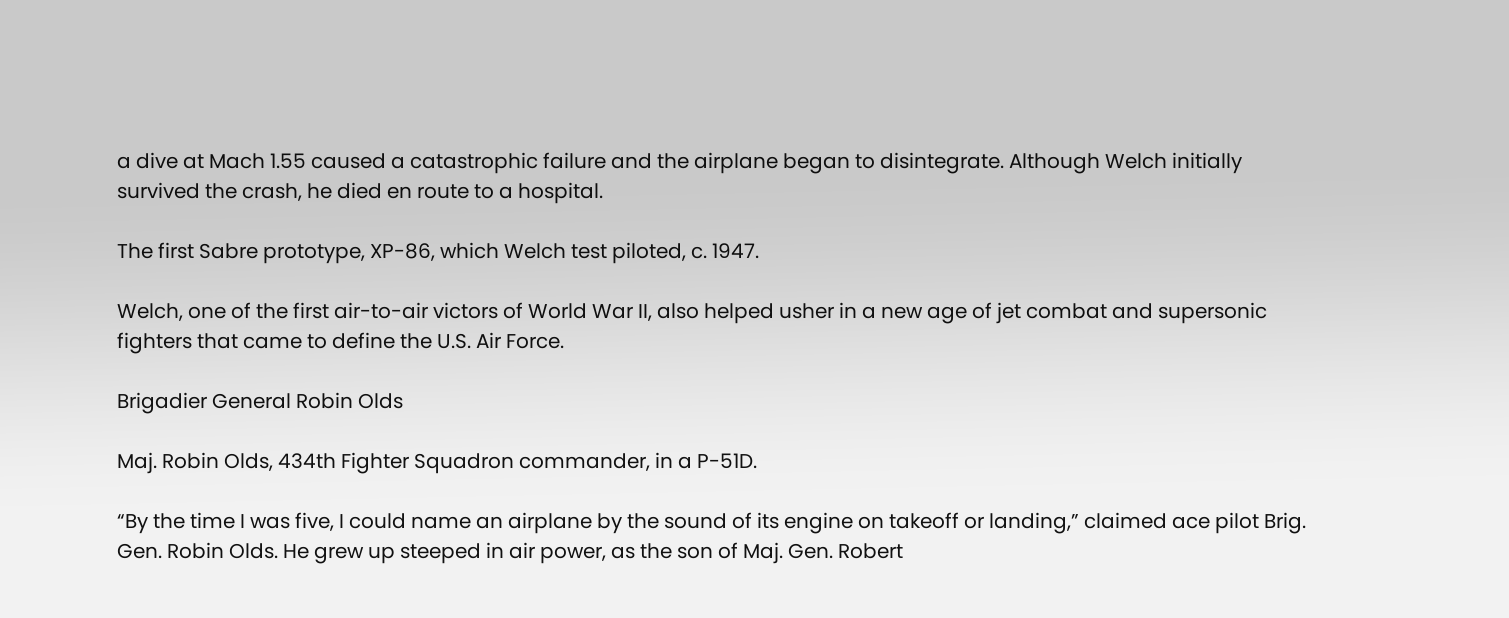a dive at Mach 1.55 caused a catastrophic failure and the airplane began to disintegrate. Although Welch initially survived the crash, he died en route to a hospital.

The first Sabre prototype, XP-86, which Welch test piloted, c. 1947.

Welch, one of the first air-to-air victors of World War II, also helped usher in a new age of jet combat and supersonic fighters that came to define the U.S. Air Force.

Brigadier General Robin Olds

Maj. Robin Olds, 434th Fighter Squadron commander, in a P-51D.

“By the time I was five, I could name an airplane by the sound of its engine on takeoff or landing,” claimed ace pilot Brig. Gen. Robin Olds. He grew up steeped in air power, as the son of Maj. Gen. Robert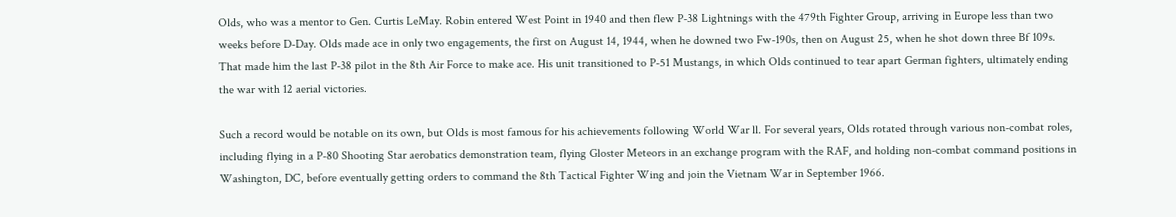Olds, who was a mentor to Gen. Curtis LeMay. Robin entered West Point in 1940 and then flew P-38 Lightnings with the 479th Fighter Group, arriving in Europe less than two weeks before D-Day. Olds made ace in only two engagements, the first on August 14, 1944, when he downed two Fw-190s, then on August 25, when he shot down three Bf 109s. That made him the last P-38 pilot in the 8th Air Force to make ace. His unit transitioned to P-51 Mustangs, in which Olds continued to tear apart German fighters, ultimately ending the war with 12 aerial victories.

Such a record would be notable on its own, but Olds is most famous for his achievements following World War ll. For several years, Olds rotated through various non-combat roles, including flying in a P-80 Shooting Star aerobatics demonstration team, flying Gloster Meteors in an exchange program with the RAF, and holding non-combat command positions in Washington, DC, before eventually getting orders to command the 8th Tactical Fighter Wing and join the Vietnam War in September 1966.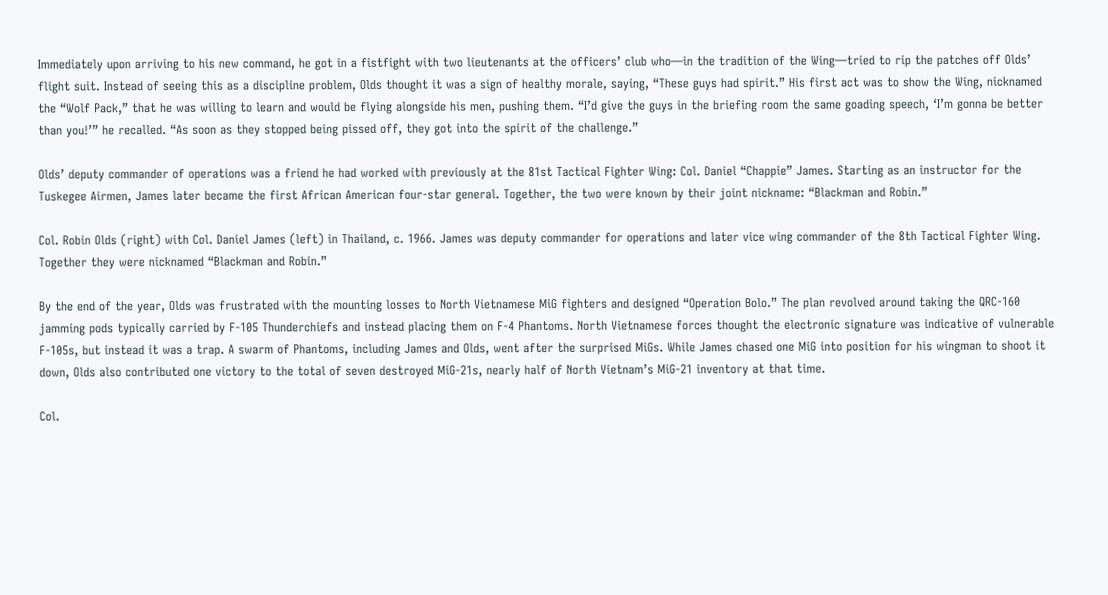Immediately upon arriving to his new command, he got in a fistfight with two lieutenants at the officers’ club who—in the tradition of the Wing—tried to rip the patches off Olds’ flight suit. Instead of seeing this as a discipline problem, Olds thought it was a sign of healthy morale, saying, “These guys had spirit.” His first act was to show the Wing, nicknamed the “Wolf Pack,” that he was willing to learn and would be flying alongside his men, pushing them. “I’d give the guys in the briefing room the same goading speech, ‘I’m gonna be better than you!’” he recalled. “As soon as they stopped being pissed off, they got into the spirit of the challenge.”

Olds’ deputy commander of operations was a friend he had worked with previously at the 81st Tactical Fighter Wing: Col. Daniel “Chappie” James. Starting as an instructor for the Tuskegee Airmen, James later became the first African American four-star general. Together, the two were known by their joint nickname: “Blackman and Robin.”

Col. Robin Olds (right) with Col. Daniel James (left) in Thailand, c. 1966. James was deputy commander for operations and later vice wing commander of the 8th Tactical Fighter Wing. Together they were nicknamed “Blackman and Robin.”

By the end of the year, Olds was frustrated with the mounting losses to North Vietnamese MiG fighters and designed “Operation Bolo.” The plan revolved around taking the QRC-160 jamming pods typically carried by F-105 Thunderchiefs and instead placing them on F-4 Phantoms. North Vietnamese forces thought the electronic signature was indicative of vulnerable F-105s, but instead it was a trap. A swarm of Phantoms, including James and Olds, went after the surprised MiGs. While James chased one MiG into position for his wingman to shoot it down, Olds also contributed one victory to the total of seven destroyed MiG-21s, nearly half of North Vietnam’s MiG-21 inventory at that time.

Col.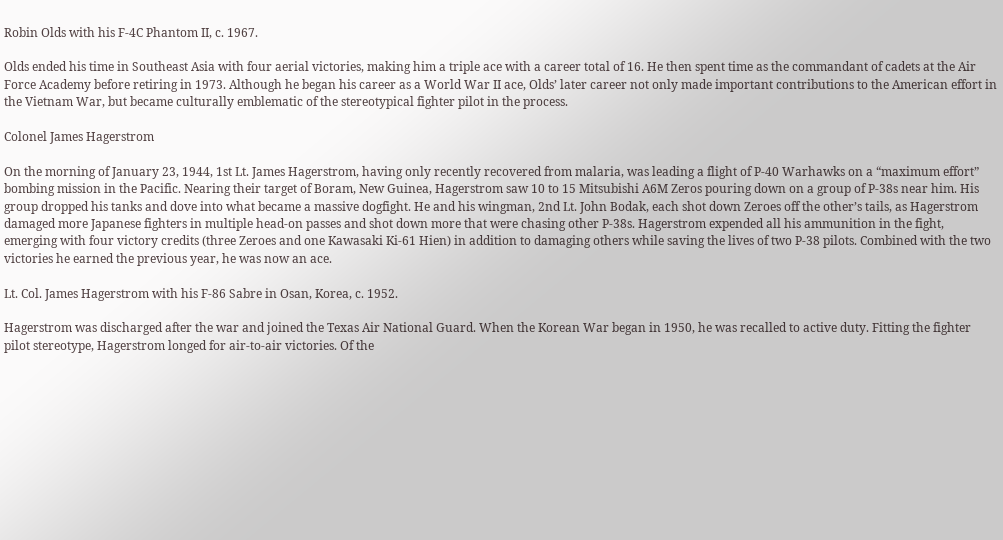Robin Olds with his F-4C Phantom II, c. 1967.

Olds ended his time in Southeast Asia with four aerial victories, making him a triple ace with a career total of 16. He then spent time as the commandant of cadets at the Air Force Academy before retiring in 1973. Although he began his career as a World War II ace, Olds’ later career not only made important contributions to the American effort in the Vietnam War, but became culturally emblematic of the stereotypical fighter pilot in the process.

Colonel James Hagerstrom

On the morning of January 23, 1944, 1st Lt. James Hagerstrom, having only recently recovered from malaria, was leading a flight of P-40 Warhawks on a “maximum effort” bombing mission in the Pacific. Nearing their target of Boram, New Guinea, Hagerstrom saw 10 to 15 Mitsubishi A6M Zeros pouring down on a group of P-38s near him. His group dropped his tanks and dove into what became a massive dogfight. He and his wingman, 2nd Lt. John Bodak, each shot down Zeroes off the other’s tails, as Hagerstrom damaged more Japanese fighters in multiple head-on passes and shot down more that were chasing other P-38s. Hagerstrom expended all his ammunition in the fight, emerging with four victory credits (three Zeroes and one Kawasaki Ki-61 Hien) in addition to damaging others while saving the lives of two P-38 pilots. Combined with the two victories he earned the previous year, he was now an ace.

Lt. Col. James Hagerstrom with his F-86 Sabre in Osan, Korea, c. 1952.

Hagerstrom was discharged after the war and joined the Texas Air National Guard. When the Korean War began in 1950, he was recalled to active duty. Fitting the fighter pilot stereotype, Hagerstrom longed for air-to-air victories. Of the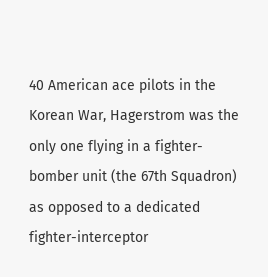40 American ace pilots in the Korean War, Hagerstrom was the only one flying in a fighter-bomber unit (the 67th Squadron) as opposed to a dedicated fighter-interceptor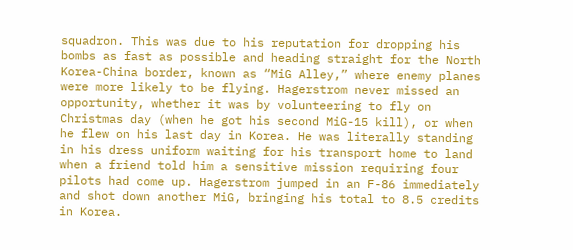squadron. This was due to his reputation for dropping his bombs as fast as possible and heading straight for the North Korea-China border, known as “MiG Alley,” where enemy planes were more likely to be flying. Hagerstrom never missed an opportunity, whether it was by volunteering to fly on Christmas day (when he got his second MiG-15 kill), or when he flew on his last day in Korea. He was literally standing in his dress uniform waiting for his transport home to land when a friend told him a sensitive mission requiring four pilots had come up. Hagerstrom jumped in an F-86 immediately and shot down another MiG, bringing his total to 8.5 credits in Korea.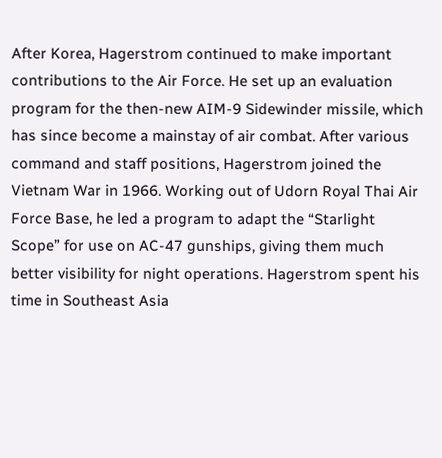After Korea, Hagerstrom continued to make important contributions to the Air Force. He set up an evaluation program for the then-new AIM-9 Sidewinder missile, which has since become a mainstay of air combat. After various command and staff positions, Hagerstrom joined the Vietnam War in 1966. Working out of Udorn Royal Thai Air Force Base, he led a program to adapt the “Starlight Scope” for use on AC-47 gunships, giving them much better visibility for night operations. Hagerstrom spent his time in Southeast Asia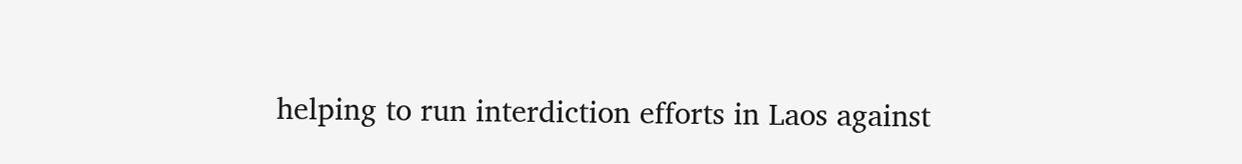helping to run interdiction efforts in Laos against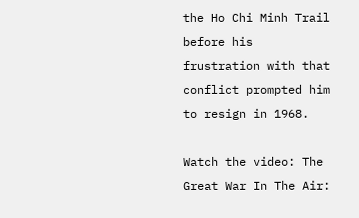the Ho Chi Minh Trail before his frustration with that conflict prompted him to resign in 1968.

Watch the video: The Great War In The Air: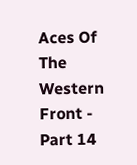Aces Of The Western Front - Part 14